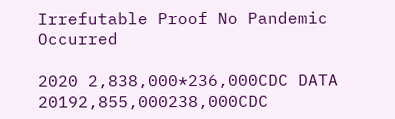Irrefutable Proof No Pandemic Occurred

2020 2,838,000*236,000CDC DATA
20192,855,000238,000CDC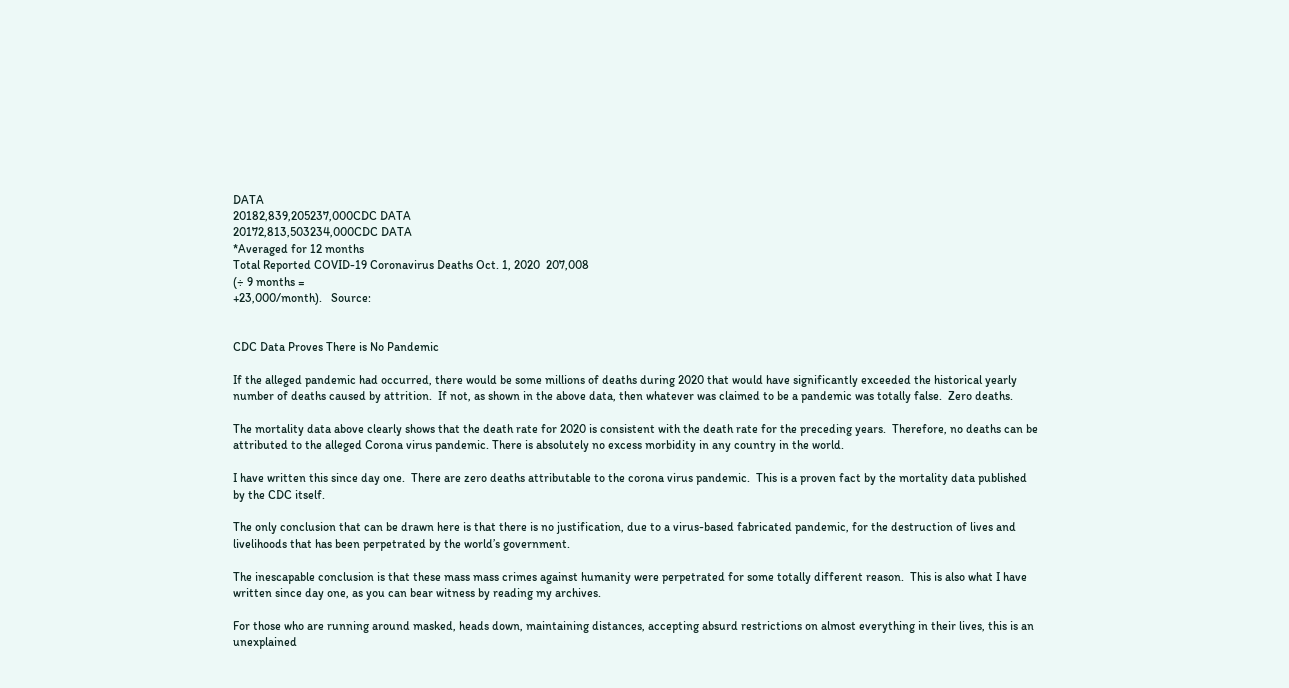DATA
20182,839,205237,000CDC DATA
20172,813,503234,000CDC DATA
*Averaged for 12 months
Total Reported COVID-19 Coronavirus Deaths Oct. 1, 2020  207,008
(÷ 9 months =
+23,000/month).   Source:


CDC Data Proves There is No Pandemic

If the alleged pandemic had occurred, there would be some millions of deaths during 2020 that would have significantly exceeded the historical yearly number of deaths caused by attrition.  If not, as shown in the above data, then whatever was claimed to be a pandemic was totally false.  Zero deaths.

The mortality data above clearly shows that the death rate for 2020 is consistent with the death rate for the preceding years.  Therefore, no deaths can be attributed to the alleged Corona virus pandemic. There is absolutely no excess morbidity in any country in the world.

I have written this since day one.  There are zero deaths attributable to the corona virus pandemic.  This is a proven fact by the mortality data published by the CDC itself.

The only conclusion that can be drawn here is that there is no justification, due to a virus-based fabricated pandemic, for the destruction of lives and livelihoods that has been perpetrated by the world’s government.

The inescapable conclusion is that these mass mass crimes against humanity were perpetrated for some totally different reason.  This is also what I have written since day one, as you can bear witness by reading my archives.

For those who are running around masked, heads down, maintaining distances, accepting absurd restrictions on almost everything in their lives, this is an unexplained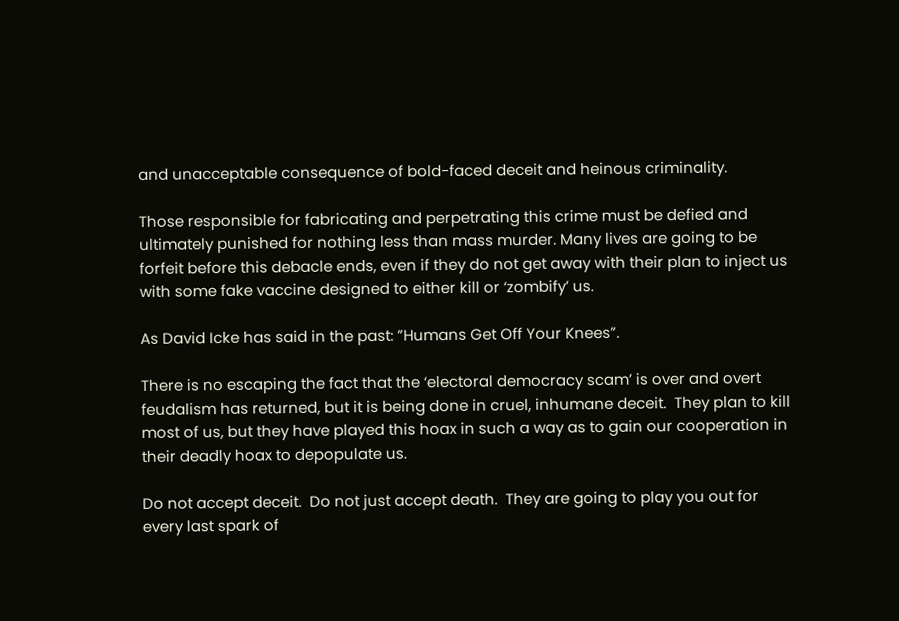and unacceptable consequence of bold-faced deceit and heinous criminality.

Those responsible for fabricating and perpetrating this crime must be defied and ultimately punished for nothing less than mass murder. Many lives are going to be forfeit before this debacle ends, even if they do not get away with their plan to inject us with some fake vaccine designed to either kill or ‘zombify’ us.

As David Icke has said in the past: ”Humans Get Off Your Knees”.

There is no escaping the fact that the ‘electoral democracy scam’ is over and overt feudalism has returned, but it is being done in cruel, inhumane deceit.  They plan to kill most of us, but they have played this hoax in such a way as to gain our cooperation in their deadly hoax to depopulate us.

Do not accept deceit.  Do not just accept death.  They are going to play you out for every last spark of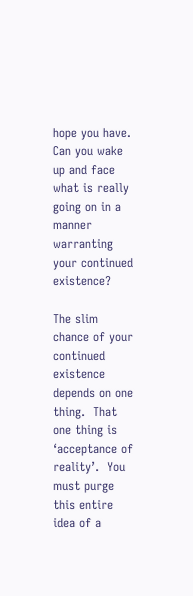hope you have.  Can you wake up and face what is really going on in a manner warranting your continued existence?

The slim chance of your continued existence depends on one thing.  That one thing is ‘acceptance of reality’.  You must purge this entire idea of a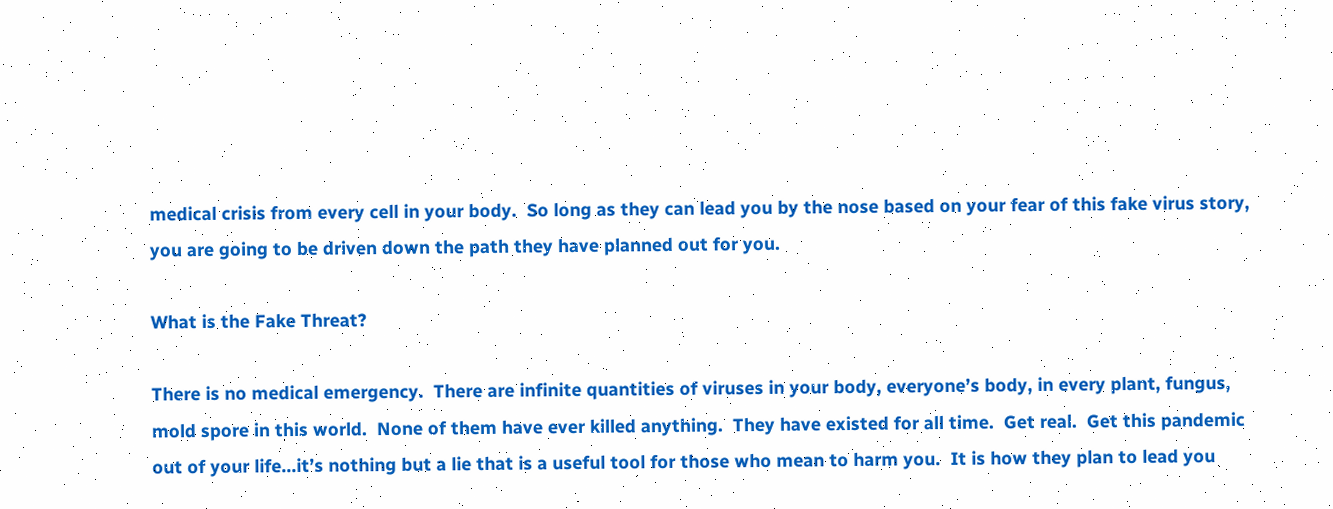medical crisis from every cell in your body.  So long as they can lead you by the nose based on your fear of this fake virus story, you are going to be driven down the path they have planned out for you.

What is the Fake Threat?

There is no medical emergency.  There are infinite quantities of viruses in your body, everyone’s body, in every plant, fungus, mold spore in this world.  None of them have ever killed anything.  They have existed for all time.  Get real.  Get this pandemic out of your life…it’s nothing but a lie that is a useful tool for those who mean to harm you.  It is how they plan to lead you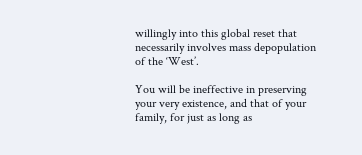willingly into this global reset that necessarily involves mass depopulation of the ‘West’.

You will be ineffective in preserving your very existence, and that of your family, for just as long as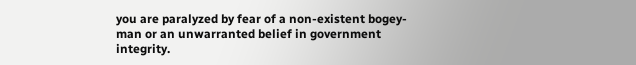you are paralyzed by fear of a non-existent bogey-man or an unwarranted belief in government integrity.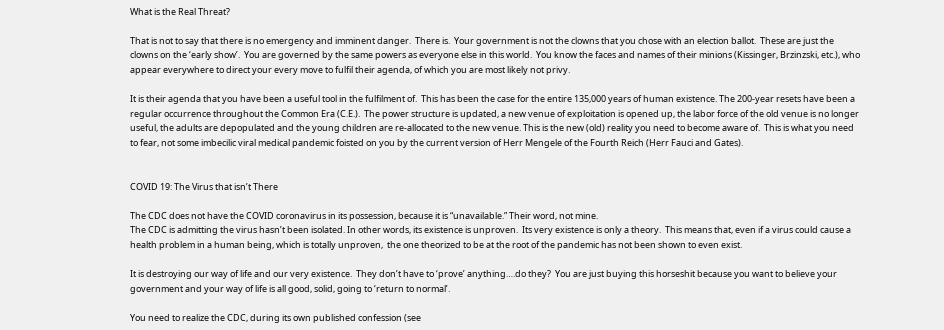What is the Real Threat?

That is not to say that there is no emergency and imminent danger.  There is.  Your government is not the clowns that you chose with an election ballot.  These are just the clowns on the ‘early show’.  You are governed by the same powers as everyone else in this world.  You know the faces and names of their minions (Kissinger, Brzinzski, etc.), who appear everywhere to direct your every move to fulfil their agenda, of which you are most likely not privy.

It is their agenda that you have been a useful tool in the fulfilment of.  This has been the case for the entire 135,000 years of human existence. The 200-year resets have been a regular occurrence throughout the Common Era (C.E.).  The power structure is updated, a new venue of exploitation is opened up, the labor force of the old venue is no longer useful, the adults are depopulated and the young children are re-allocated to the new venue. This is the new (old) reality you need to become aware of.  This is what you need to fear, not some imbecilic viral medical pandemic foisted on you by the current version of Herr Mengele of the Fourth Reich (Herr Fauci and Gates).


COVID 19: The Virus that isn’t There

The CDC does not have the COVID coronavirus in its possession, because it is “unavailable.” Their word, not mine.
The CDC is admitting the virus hasn’t been isolated. In other words, its existence is unproven.  Its very existence is only a theory.  This means that, even if a virus could cause a health problem in a human being, which is totally unproven,  the one theorized to be at the root of the pandemic has not been shown to even exist.

It is destroying our way of life and our very existence.  They don’t have to ‘prove’ anything….do they?  You are just buying this horseshit because you want to believe your government and your way of life is all good, solid, going to ‘return to normal’.

You need to realize the CDC, during its own published confession (see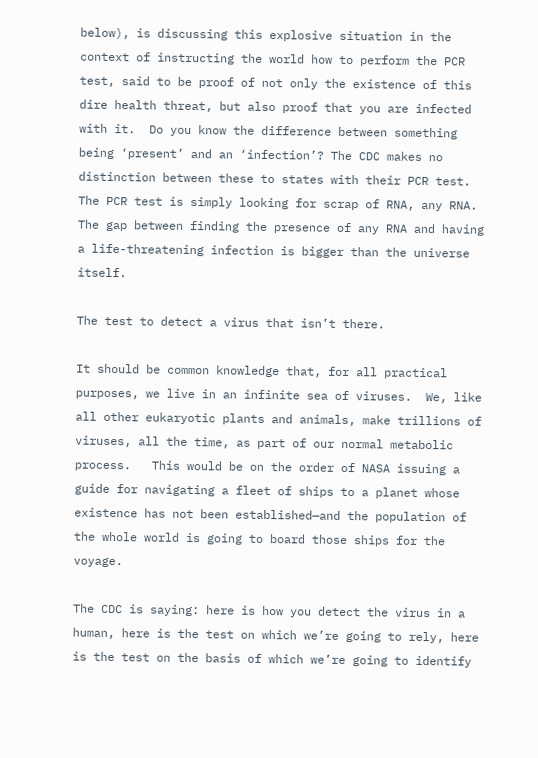below), is discussing this explosive situation in the context of instructing the world how to perform the PCR test, said to be proof of not only the existence of this dire health threat, but also proof that you are infected with it.  Do you know the difference between something being ‘present’ and an ‘infection’? The CDC makes no distinction between these to states with their PCR test. The PCR test is simply looking for scrap of RNA, any RNA. The gap between finding the presence of any RNA and having a life-threatening infection is bigger than the universe itself.

The test to detect a virus that isn’t there.

It should be common knowledge that, for all practical purposes, we live in an infinite sea of viruses.  We, like all other eukaryotic plants and animals, make trillions of viruses, all the time, as part of our normal metabolic process.   This would be on the order of NASA issuing a guide for navigating a fleet of ships to a planet whose existence has not been established—and the population of the whole world is going to board those ships for the voyage.

The CDC is saying: here is how you detect the virus in a human, here is the test on which we’re going to rely, here is the test on the basis of which we’re going to identify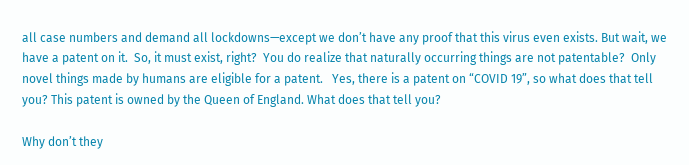all case numbers and demand all lockdowns—except we don’t have any proof that this virus even exists. But wait, we have a patent on it.  So, it must exist, right?  You do realize that naturally occurring things are not patentable?  Only novel things made by humans are eligible for a patent.   Yes, there is a patent on “COVID 19”, so what does that tell you? This patent is owned by the Queen of England. What does that tell you?

Why don’t they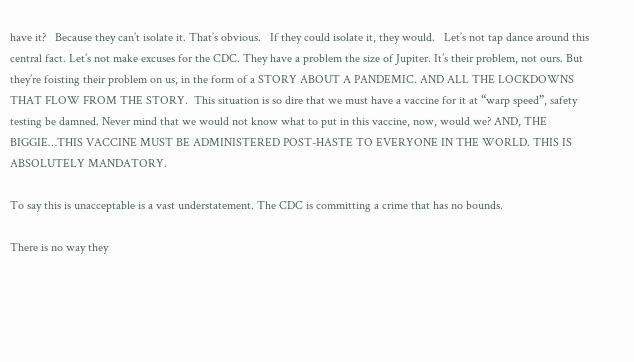have it?   Because they can’t isolate it. That’s obvious.   If they could isolate it, they would.   Let’s not tap dance around this central fact. Let’s not make excuses for the CDC. They have a problem the size of Jupiter. It’s their problem, not ours. But they’re foisting their problem on us, in the form of a STORY ABOUT A PANDEMIC. AND ALL THE LOCKDOWNS THAT FLOW FROM THE STORY.  This situation is so dire that we must have a vaccine for it at “warp speed”, safety testing be damned. Never mind that we would not know what to put in this vaccine, now, would we? AND, THE BIGGIE…THIS VACCINE MUST BE ADMINISTERED POST-HASTE TO EVERYONE IN THE WORLD. THIS IS ABSOLUTELY MANDATORY.

To say this is unacceptable is a vast understatement. The CDC is committing a crime that has no bounds.

There is no way they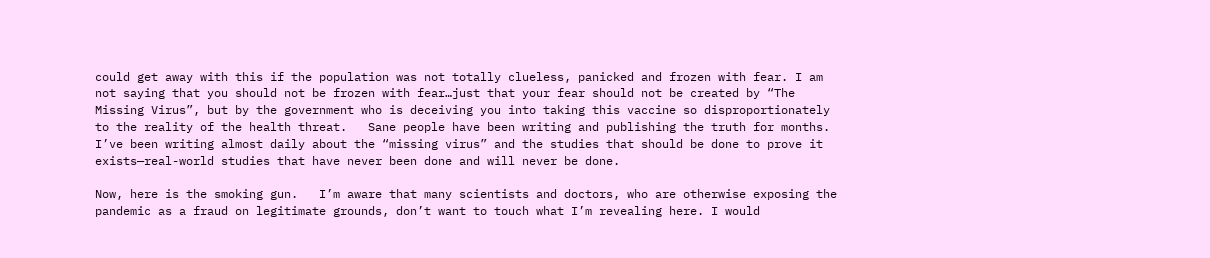could get away with this if the population was not totally clueless, panicked and frozen with fear. I am not saying that you should not be frozen with fear…just that your fear should not be created by “The Missing Virus”, but by the government who is deceiving you into taking this vaccine so disproportionately to the reality of the health threat.   Sane people have been writing and publishing the truth for months. I’ve been writing almost daily about the “missing virus” and the studies that should be done to prove it exists—real-world studies that have never been done and will never be done.

Now, here is the smoking gun.   I’m aware that many scientists and doctors, who are otherwise exposing the pandemic as a fraud on legitimate grounds, don’t want to touch what I’m revealing here. I would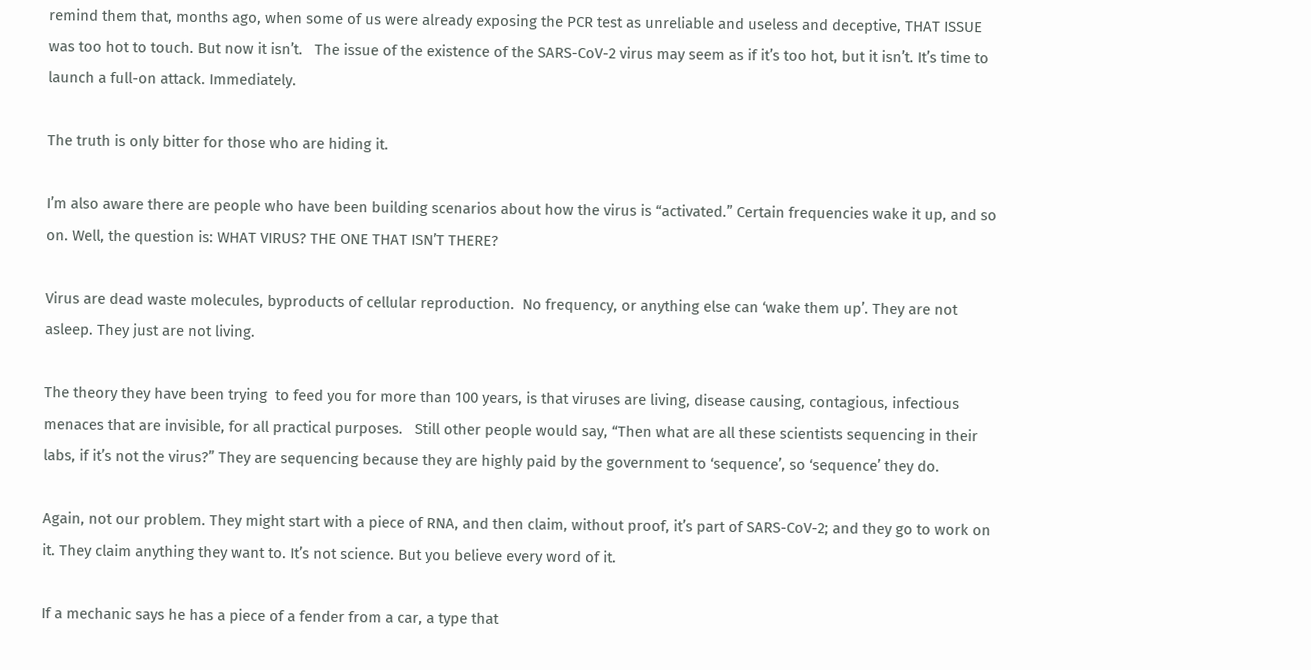remind them that, months ago, when some of us were already exposing the PCR test as unreliable and useless and deceptive, THAT ISSUE was too hot to touch. But now it isn’t.   The issue of the existence of the SARS-CoV-2 virus may seem as if it’s too hot, but it isn’t. It’s time to launch a full-on attack. Immediately.

The truth is only bitter for those who are hiding it.

I’m also aware there are people who have been building scenarios about how the virus is “activated.” Certain frequencies wake it up, and so on. Well, the question is: WHAT VIRUS? THE ONE THAT ISN’T THERE?

Virus are dead waste molecules, byproducts of cellular reproduction.  No frequency, or anything else can ‘wake them up’. They are not asleep. They just are not living.

The theory they have been trying  to feed you for more than 100 years, is that viruses are living, disease causing, contagious, infectious menaces that are invisible, for all practical purposes.   Still other people would say, “Then what are all these scientists sequencing in their labs, if it’s not the virus?” They are sequencing because they are highly paid by the government to ‘sequence’, so ‘sequence’ they do.

Again, not our problem. They might start with a piece of RNA, and then claim, without proof, it’s part of SARS-CoV-2; and they go to work on it. They claim anything they want to. It’s not science. But you believe every word of it.

If a mechanic says he has a piece of a fender from a car, a type that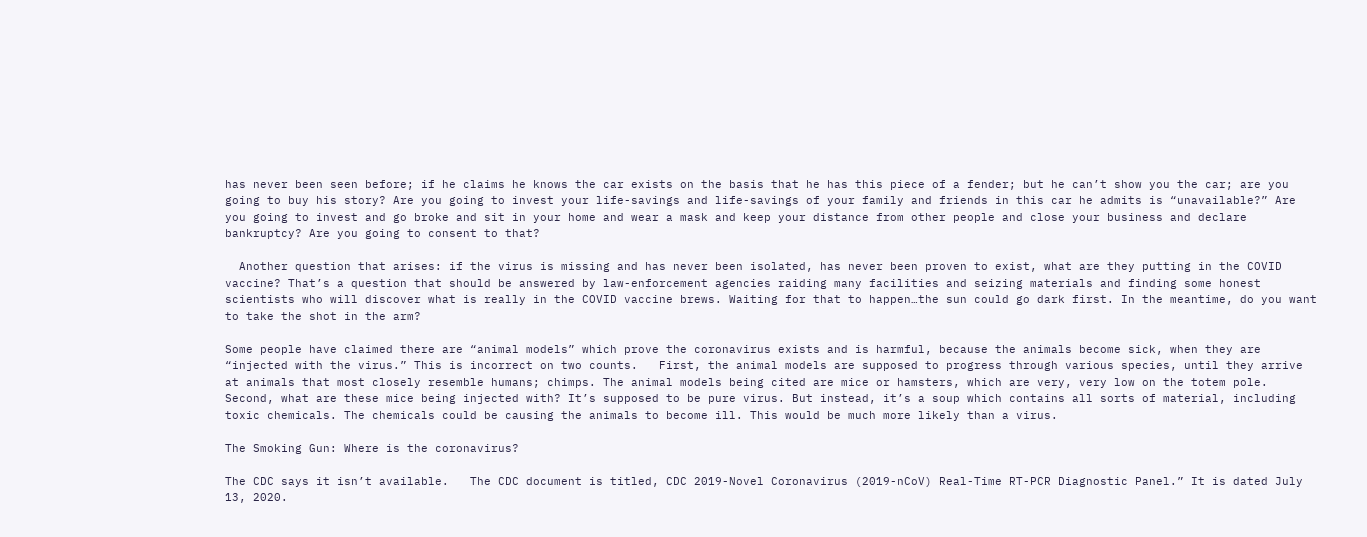has never been seen before; if he claims he knows the car exists on the basis that he has this piece of a fender; but he can’t show you the car; are you going to buy his story? Are you going to invest your life-savings and life-savings of your family and friends in this car he admits is “unavailable?” Are you going to invest and go broke and sit in your home and wear a mask and keep your distance from other people and close your business and declare bankruptcy? Are you going to consent to that?

  Another question that arises: if the virus is missing and has never been isolated, has never been proven to exist, what are they putting in the COVID vaccine? That’s a question that should be answered by law-enforcement agencies raiding many facilities and seizing materials and finding some honest scientists who will discover what is really in the COVID vaccine brews. Waiting for that to happen…the sun could go dark first. In the meantime, do you want to take the shot in the arm?

Some people have claimed there are “animal models” which prove the coronavirus exists and is harmful, because the animals become sick, when they are “injected with the virus.” This is incorrect on two counts.   First, the animal models are supposed to progress through various species, until they arrive at animals that most closely resemble humans; chimps. The animal models being cited are mice or hamsters, which are very, very low on the totem pole.   Second, what are these mice being injected with? It’s supposed to be pure virus. But instead, it’s a soup which contains all sorts of material, including toxic chemicals. The chemicals could be causing the animals to become ill. This would be much more likely than a virus.

The Smoking Gun: Where is the coronavirus?

The CDC says it isn’t available.   The CDC document is titled, CDC 2019-Novel Coronavirus (2019-nCoV) Real-Time RT-PCR Diagnostic Panel.” It is dated July 13, 2020.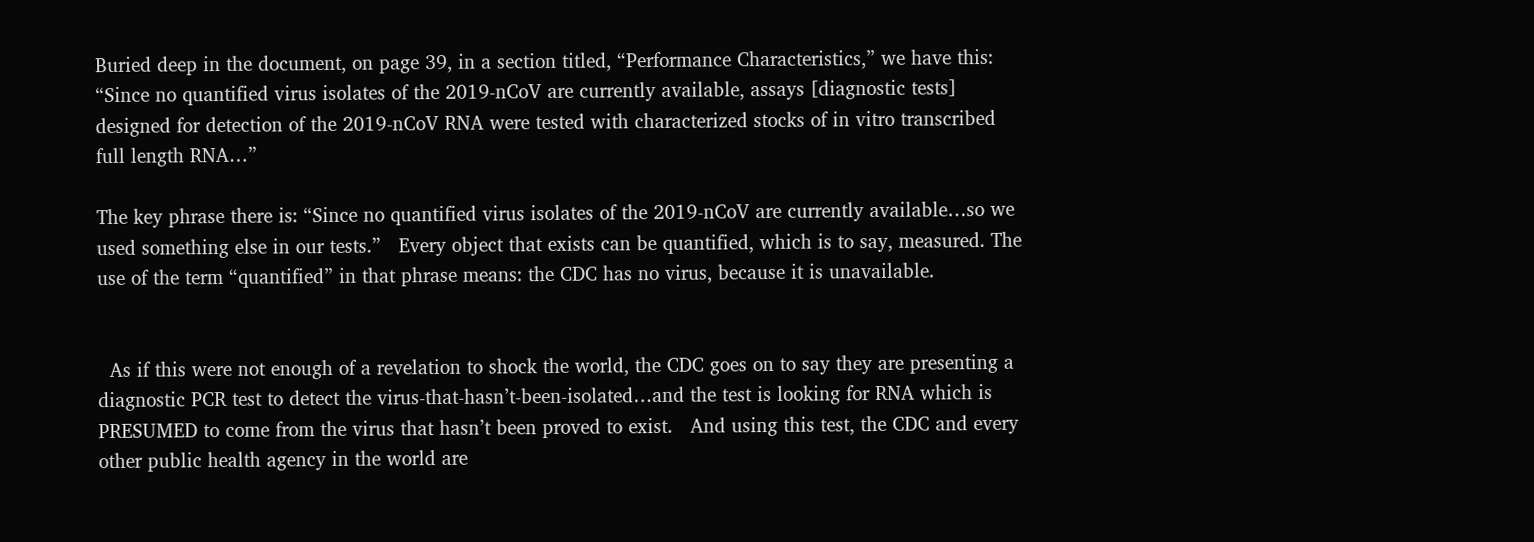Buried deep in the document, on page 39, in a section titled, “Performance Characteristics,” we have this: “Since no quantified virus isolates of the 2019-nCoV are currently available, assays [diagnostic tests] designed for detection of the 2019-nCoV RNA were tested with characterized stocks of in vitro transcribed full length RNA…”

The key phrase there is: “Since no quantified virus isolates of the 2019-nCoV are currently available…so we used something else in our tests.”   Every object that exists can be quantified, which is to say, measured. The use of the term “quantified” in that phrase means: the CDC has no virus, because it is unavailable.


  As if this were not enough of a revelation to shock the world, the CDC goes on to say they are presenting a diagnostic PCR test to detect the virus-that-hasn’t-been-isolated…and the test is looking for RNA which is PRESUMED to come from the virus that hasn’t been proved to exist.   And using this test, the CDC and every other public health agency in the world are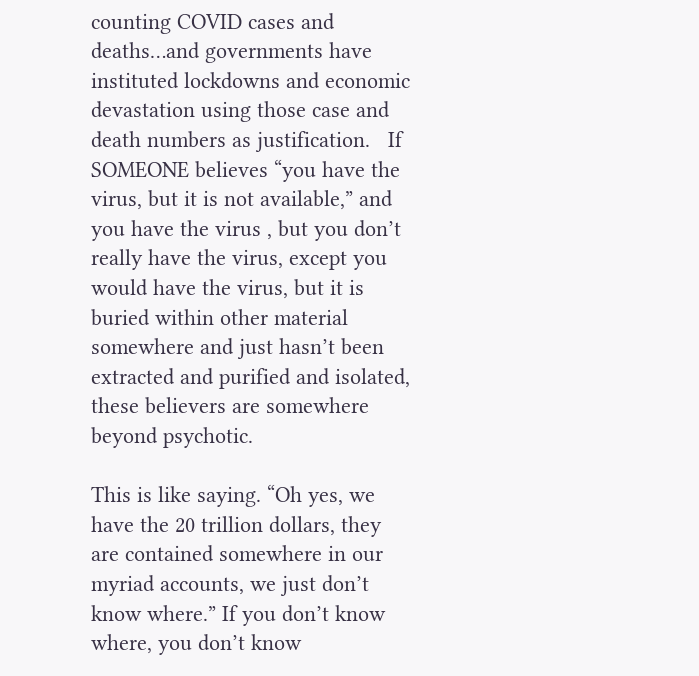counting COVID cases and deaths…and governments have instituted lockdowns and economic devastation using those case and death numbers as justification.   If SOMEONE believes “you have the virus, but it is not available,” and you have the virus , but you don’t really have the virus, except you would have the virus, but it is buried within other material somewhere and just hasn’t been extracted and purified and isolated, these believers are somewhere beyond psychotic.

This is like saying. “Oh yes, we have the 20 trillion dollars, they are contained somewhere in our myriad accounts, we just don’t know where.” If you don’t know where, you don’t know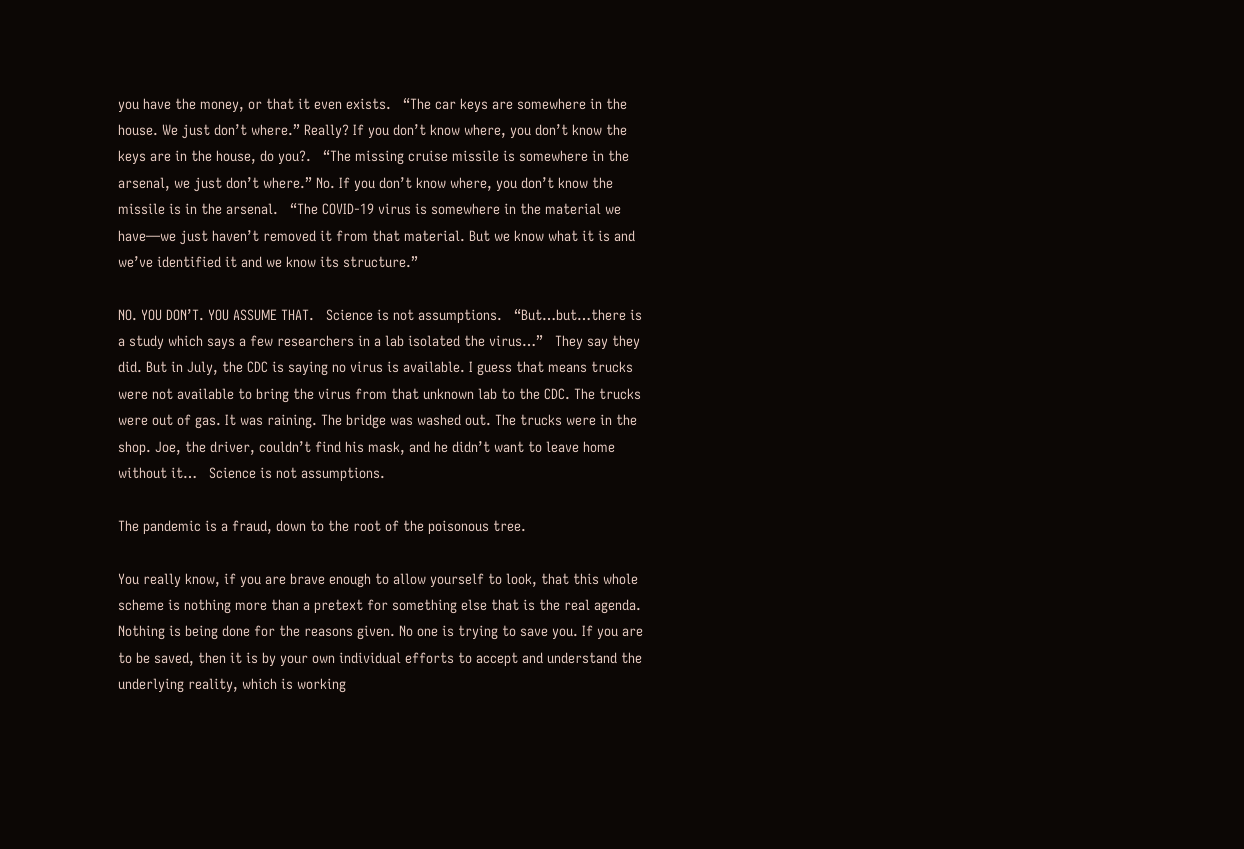you have the money, or that it even exists.   “The car keys are somewhere in the house. We just don’t where.” Really? If you don’t know where, you don’t know the keys are in the house, do you?.   “The missing cruise missile is somewhere in the arsenal, we just don’t where.” No. If you don’t know where, you don’t know the missile is in the arsenal.   “The COVID-19 virus is somewhere in the material we have—we just haven’t removed it from that material. But we know what it is and we’ve identified it and we know its structure.”

NO. YOU DON’T. YOU ASSUME THAT.   Science is not assumptions.   “But…but…there is a study which says a few researchers in a lab isolated the virus…”   They say they did. But in July, the CDC is saying no virus is available. I guess that means trucks were not available to bring the virus from that unknown lab to the CDC. The trucks were out of gas. It was raining. The bridge was washed out. The trucks were in the shop. Joe, the driver, couldn’t find his mask, and he didn’t want to leave home without it…   Science is not assumptions.

The pandemic is a fraud, down to the root of the poisonous tree.

You really know, if you are brave enough to allow yourself to look, that this whole scheme is nothing more than a pretext for something else that is the real agenda. Nothing is being done for the reasons given. No one is trying to save you. If you are to be saved, then it is by your own individual efforts to accept and understand the underlying reality, which is working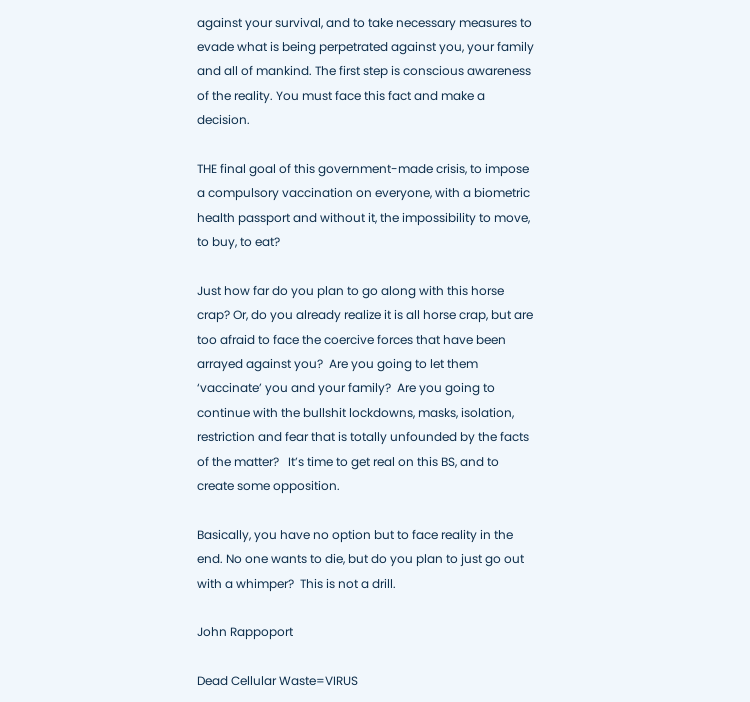against your survival, and to take necessary measures to evade what is being perpetrated against you, your family and all of mankind. The first step is conscious awareness of the reality. You must face this fact and make a decision.

THE final goal of this government-made crisis, to impose a compulsory vaccination on everyone, with a biometric health passport and without it, the impossibility to move, to buy, to eat?

Just how far do you plan to go along with this horse crap? Or, do you already realize it is all horse crap, but are too afraid to face the coercive forces that have been arrayed against you?  Are you going to let them ‘vaccinate’ you and your family?  Are you going to continue with the bullshit lockdowns, masks, isolation, restriction and fear that is totally unfounded by the facts of the matter?   It’s time to get real on this BS, and to create some opposition.

Basically, you have no option but to face reality in the end. No one wants to die, but do you plan to just go out with a whimper?  This is not a drill.

John Rappoport

Dead Cellular Waste=VIRUS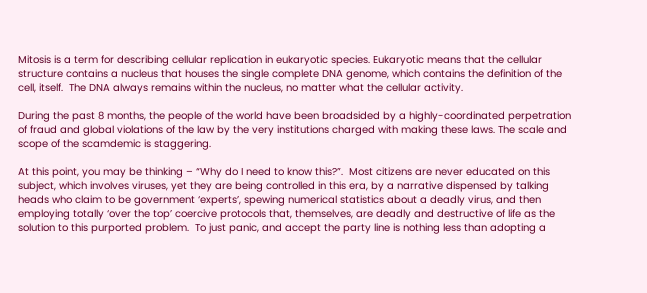Mitosis is a term for describing cellular replication in eukaryotic species. Eukaryotic means that the cellular structure contains a nucleus that houses the single complete DNA genome, which contains the definition of the cell, itself.  The DNA always remains within the nucleus, no matter what the cellular activity.

During the past 8 months, the people of the world have been broadsided by a highly-coordinated perpetration of fraud and global violations of the law by the very institutions charged with making these laws. The scale and scope of the scamdemic is staggering.

At this point, you may be thinking – “Why do I need to know this?”.  Most citizens are never educated on this subject, which involves viruses, yet they are being controlled in this era, by a narrative dispensed by talking heads who claim to be government ‘experts’, spewing numerical statistics about a deadly virus, and then employing totally ‘over the top’ coercive protocols that, themselves, are deadly and destructive of life as the solution to this purported problem.  To just panic, and accept the party line is nothing less than adopting a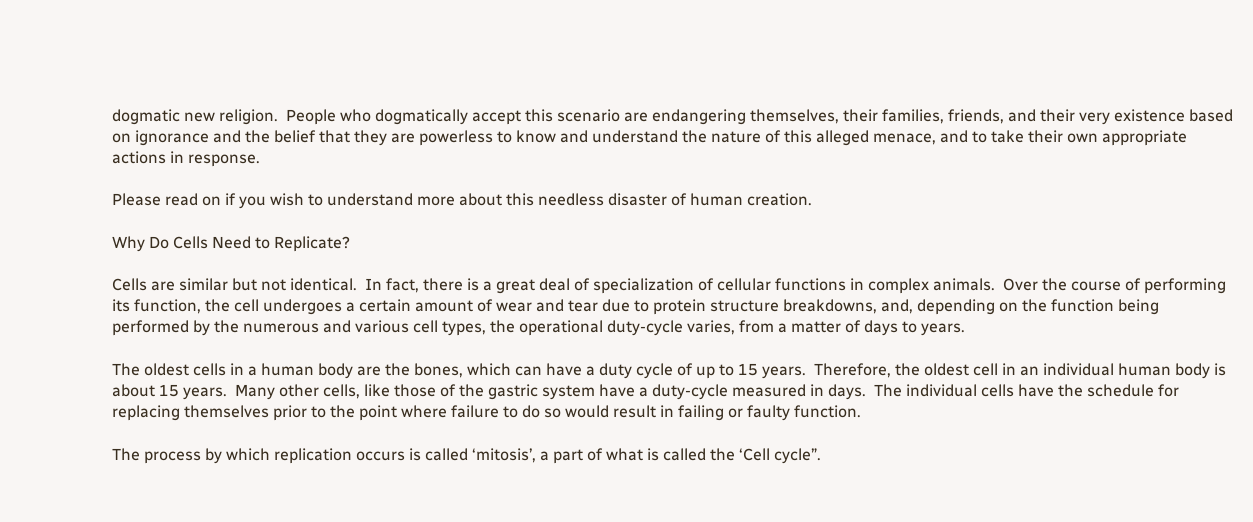dogmatic new religion.  People who dogmatically accept this scenario are endangering themselves, their families, friends, and their very existence based on ignorance and the belief that they are powerless to know and understand the nature of this alleged menace, and to take their own appropriate actions in response.

Please read on if you wish to understand more about this needless disaster of human creation.

Why Do Cells Need to Replicate?

Cells are similar but not identical.  In fact, there is a great deal of specialization of cellular functions in complex animals.  Over the course of performing its function, the cell undergoes a certain amount of wear and tear due to protein structure breakdowns, and, depending on the function being performed by the numerous and various cell types, the operational duty-cycle varies, from a matter of days to years.

The oldest cells in a human body are the bones, which can have a duty cycle of up to 15 years.  Therefore, the oldest cell in an individual human body is about 15 years.  Many other cells, like those of the gastric system have a duty-cycle measured in days.  The individual cells have the schedule for replacing themselves prior to the point where failure to do so would result in failing or faulty function.

The process by which replication occurs is called ‘mitosis’, a part of what is called the ‘Cell cycle”.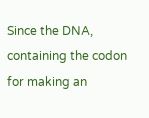Since the DNA, containing the codon for making an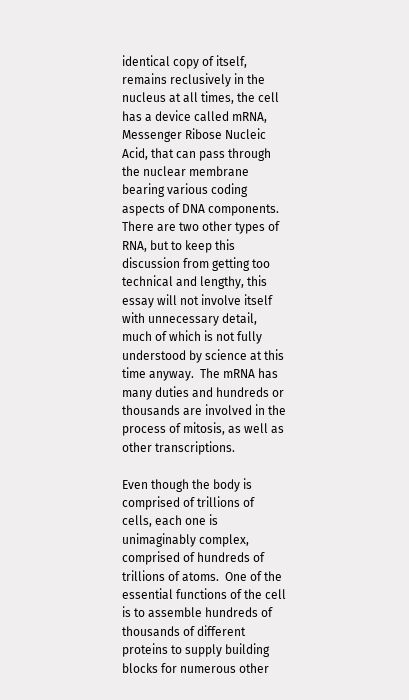identical copy of itself, remains reclusively in the nucleus at all times, the cell has a device called mRNA, Messenger Ribose Nucleic Acid, that can pass through the nuclear membrane bearing various coding aspects of DNA components.  There are two other types of RNA, but to keep this discussion from getting too technical and lengthy, this essay will not involve itself with unnecessary detail, much of which is not fully understood by science at this time anyway.  The mRNA has many duties and hundreds or thousands are involved in the process of mitosis, as well as other transcriptions.

Even though the body is comprised of trillions of cells, each one is unimaginably complex, comprised of hundreds of trillions of atoms.  One of the essential functions of the cell is to assemble hundreds of thousands of different proteins to supply building blocks for numerous other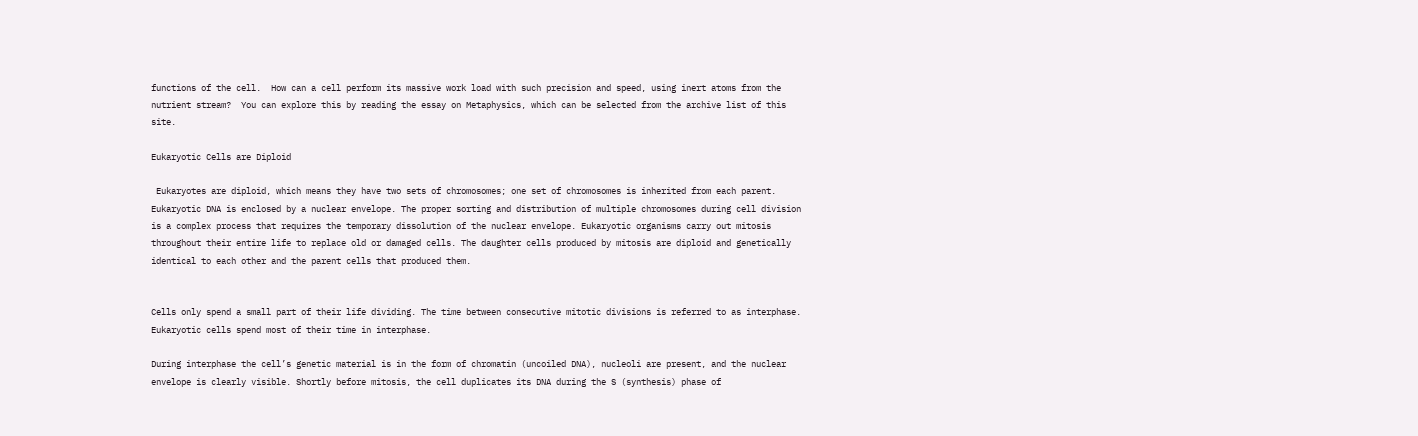functions of the cell.  How can a cell perform its massive work load with such precision and speed, using inert atoms from the nutrient stream?  You can explore this by reading the essay on Metaphysics, which can be selected from the archive list of this site.

Eukaryotic Cells are Diploid

 Eukaryotes are diploid, which means they have two sets of chromosomes; one set of chromosomes is inherited from each parent. Eukaryotic DNA is enclosed by a nuclear envelope. The proper sorting and distribution of multiple chromosomes during cell division is a complex process that requires the temporary dissolution of the nuclear envelope. Eukaryotic organisms carry out mitosis throughout their entire life to replace old or damaged cells. The daughter cells produced by mitosis are diploid and genetically identical to each other and the parent cells that produced them.


Cells only spend a small part of their life dividing. The time between consecutive mitotic divisions is referred to as interphase. Eukaryotic cells spend most of their time in interphase.

During interphase the cell’s genetic material is in the form of chromatin (uncoiled DNA), nucleoli are present, and the nuclear envelope is clearly visible. Shortly before mitosis, the cell duplicates its DNA during the S (synthesis) phase of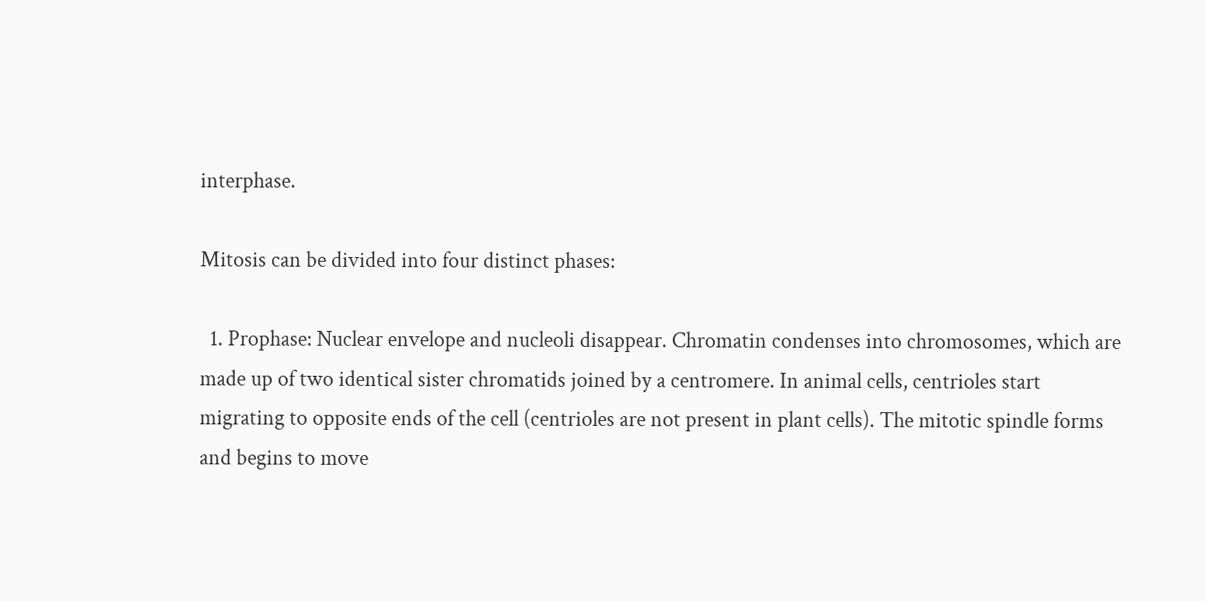interphase.

Mitosis can be divided into four distinct phases:

  1. Prophase: Nuclear envelope and nucleoli disappear. Chromatin condenses into chromosomes, which are made up of two identical sister chromatids joined by a centromere. In animal cells, centrioles start migrating to opposite ends of the cell (centrioles are not present in plant cells). The mitotic spindle forms and begins to move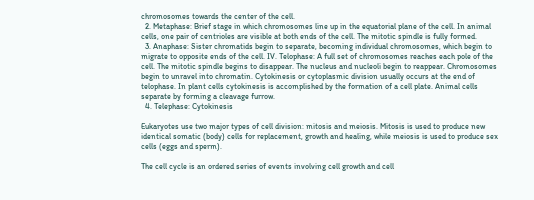chromosomes towards the center of the cell.
  2. Metaphase: Brief stage in which chromosomes line up in the equatorial plane of the cell. In animal cells, one pair of centrioles are visible at both ends of the cell. The mitotic spindle is fully formed.
  3. Anaphase: Sister chromatids begin to separate, becoming individual chromosomes, which begin to migrate to opposite ends of the cell. IV. Telophase: A full set of chromosomes reaches each pole of the cell. The mitotic spindle begins to disappear. The nucleus and nucleoli begin to reappear. Chromosomes begin to unravel into chromatin. Cytokinesis or cytoplasmic division usually occurs at the end of telophase. In plant cells cytokinesis is accomplished by the formation of a cell plate. Animal cells separate by forming a cleavage furrow.
  4. Telephase: Cytokinesis

Eukaryotes use two major types of cell division: mitosis and meiosis. Mitosis is used to produce new identical somatic (body) cells for replacement, growth and healing, while meiosis is used to produce sex cells (eggs and sperm).

The cell cycle is an ordered series of events involving cell growth and cell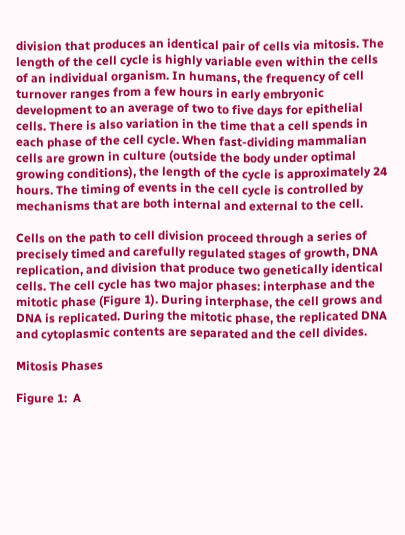division that produces an identical pair of cells via mitosis. The length of the cell cycle is highly variable even within the cells of an individual organism. In humans, the frequency of cell turnover ranges from a few hours in early embryonic development to an average of two to five days for epithelial cells. There is also variation in the time that a cell spends in each phase of the cell cycle. When fast-dividing mammalian cells are grown in culture (outside the body under optimal growing conditions), the length of the cycle is approximately 24 hours. The timing of events in the cell cycle is controlled by mechanisms that are both internal and external to the cell.

Cells on the path to cell division proceed through a series of precisely timed and carefully regulated stages of growth, DNA replication, and division that produce two genetically identical cells. The cell cycle has two major phases: interphase and the mitotic phase (Figure 1). During interphase, the cell grows and DNA is replicated. During the mitotic phase, the replicated DNA and cytoplasmic contents are separated and the cell divides.

Mitosis Phases

Figure 1:  A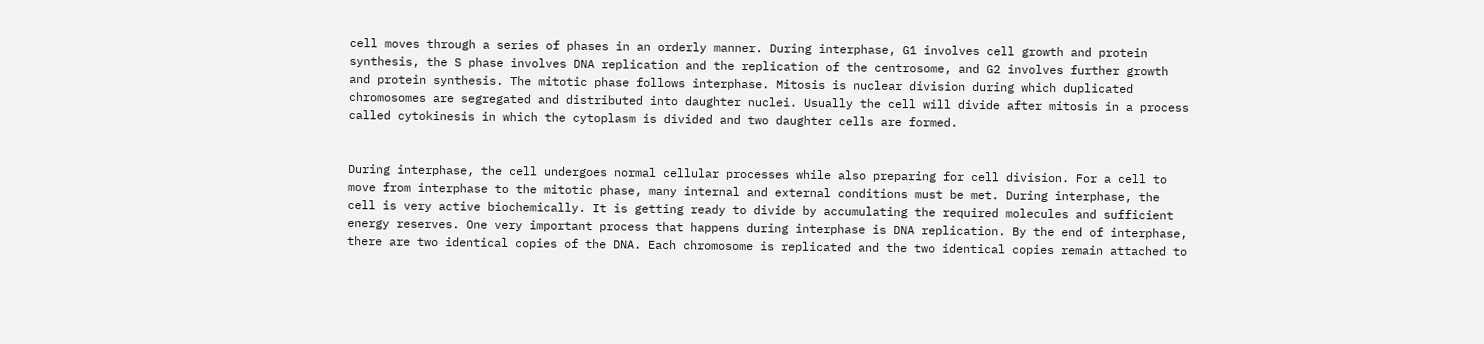cell moves through a series of phases in an orderly manner. During interphase, G1 involves cell growth and protein synthesis, the S phase involves DNA replication and the replication of the centrosome, and G2 involves further growth and protein synthesis. The mitotic phase follows interphase. Mitosis is nuclear division during which duplicated chromosomes are segregated and distributed into daughter nuclei. Usually the cell will divide after mitosis in a process called cytokinesis in which the cytoplasm is divided and two daughter cells are formed.


During interphase, the cell undergoes normal cellular processes while also preparing for cell division. For a cell to move from interphase to the mitotic phase, many internal and external conditions must be met. During interphase, the cell is very active biochemically. It is getting ready to divide by accumulating the required molecules and sufficient energy reserves. One very important process that happens during interphase is DNA replication. By the end of interphase, there are two identical copies of the DNA. Each chromosome is replicated and the two identical copies remain attached to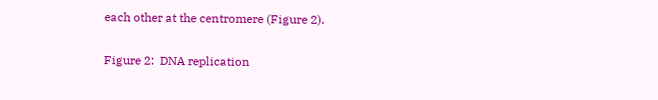each other at the centromere (Figure 2).

Figure 2:  DNA replication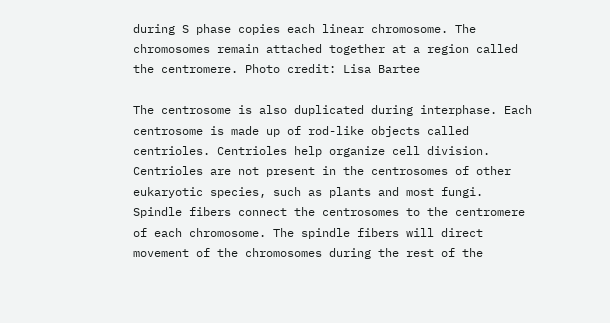during S phase copies each linear chromosome. The chromosomes remain attached together at a region called the centromere. Photo credit: Lisa Bartee

The centrosome is also duplicated during interphase. Each centrosome is made up of rod-like objects called centrioles. Centrioles help organize cell division. Centrioles are not present in the centrosomes of other eukaryotic species, such as plants and most fungi. Spindle fibers connect the centrosomes to the centromere of each chromosome. The spindle fibers will direct movement of the chromosomes during the rest of the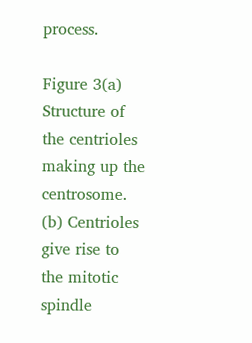process.

Figure 3(a) Structure of the centrioles making up the centrosome. (b) Centrioles give rise to the mitotic spindle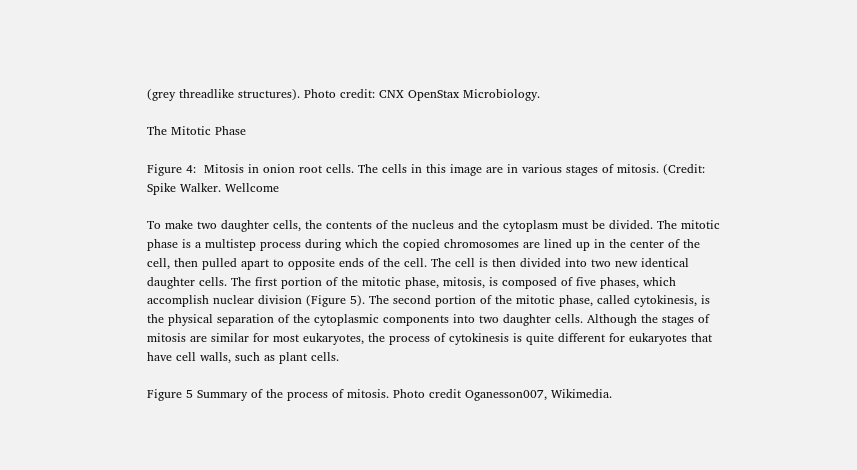(grey threadlike structures). Photo credit: CNX OpenStax Microbiology.

The Mitotic Phase

Figure 4:  Mitosis in onion root cells. The cells in this image are in various stages of mitosis. (Credit: Spike Walker. Wellcome

To make two daughter cells, the contents of the nucleus and the cytoplasm must be divided. The mitotic phase is a multistep process during which the copied chromosomes are lined up in the center of the cell, then pulled apart to opposite ends of the cell. The cell is then divided into two new identical daughter cells. The first portion of the mitotic phase, mitosis, is composed of five phases, which accomplish nuclear division (Figure 5). The second portion of the mitotic phase, called cytokinesis, is the physical separation of the cytoplasmic components into two daughter cells. Although the stages of mitosis are similar for most eukaryotes, the process of cytokinesis is quite different for eukaryotes that have cell walls, such as plant cells.

Figure 5 Summary of the process of mitosis. Photo credit Oganesson007, Wikimedia.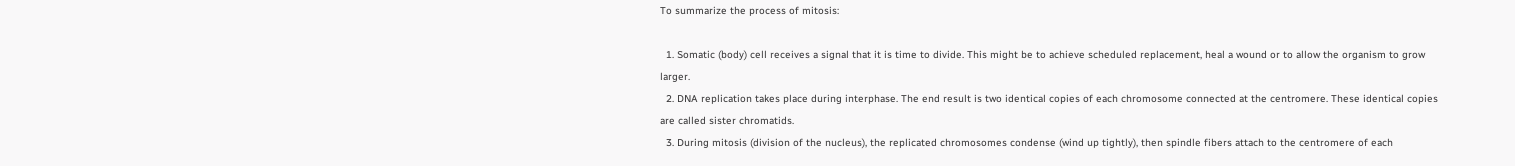To summarize the process of mitosis:

  1. Somatic (body) cell receives a signal that it is time to divide. This might be to achieve scheduled replacement, heal a wound or to allow the organism to grow larger.
  2. DNA replication takes place during interphase. The end result is two identical copies of each chromosome connected at the centromere. These identical copies are called sister chromatids.
  3. During mitosis (division of the nucleus), the replicated chromosomes condense (wind up tightly), then spindle fibers attach to the centromere of each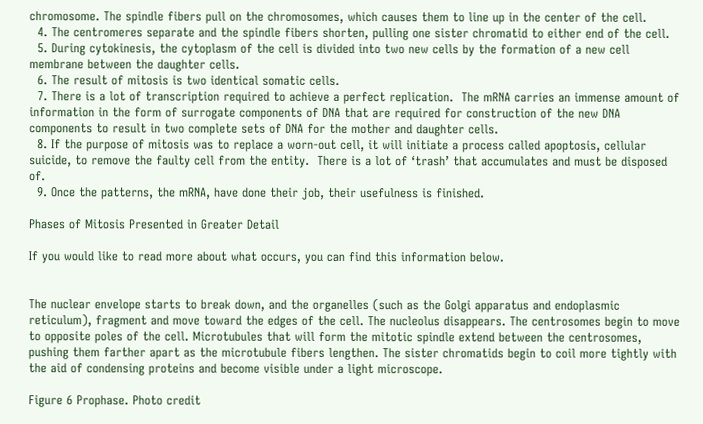chromosome. The spindle fibers pull on the chromosomes, which causes them to line up in the center of the cell.
  4. The centromeres separate and the spindle fibers shorten, pulling one sister chromatid to either end of the cell.
  5. During cytokinesis, the cytoplasm of the cell is divided into two new cells by the formation of a new cell membrane between the daughter cells.
  6. The result of mitosis is two identical somatic cells.
  7. There is a lot of transcription required to achieve a perfect replication.  The mRNA carries an immense amount of information in the form of surrogate components of DNA that are required for construction of the new DNA components to result in two complete sets of DNA for the mother and daughter cells.
  8. If the purpose of mitosis was to replace a worn-out cell, it will initiate a process called apoptosis, cellular suicide, to remove the faulty cell from the entity.  There is a lot of ‘trash’ that accumulates and must be disposed of.
  9. Once the patterns, the mRNA, have done their job, their usefulness is finished.

Phases of Mitosis Presented in Greater Detail

If you would like to read more about what occurs, you can find this information below.


The nuclear envelope starts to break down, and the organelles (such as the Golgi apparatus and endoplasmic reticulum), fragment and move toward the edges of the cell. The nucleolus disappears. The centrosomes begin to move to opposite poles of the cell. Microtubules that will form the mitotic spindle extend between the centrosomes, pushing them farther apart as the microtubule fibers lengthen. The sister chromatids begin to coil more tightly with the aid of condensing proteins and become visible under a light microscope.

Figure 6 Prophase. Photo credit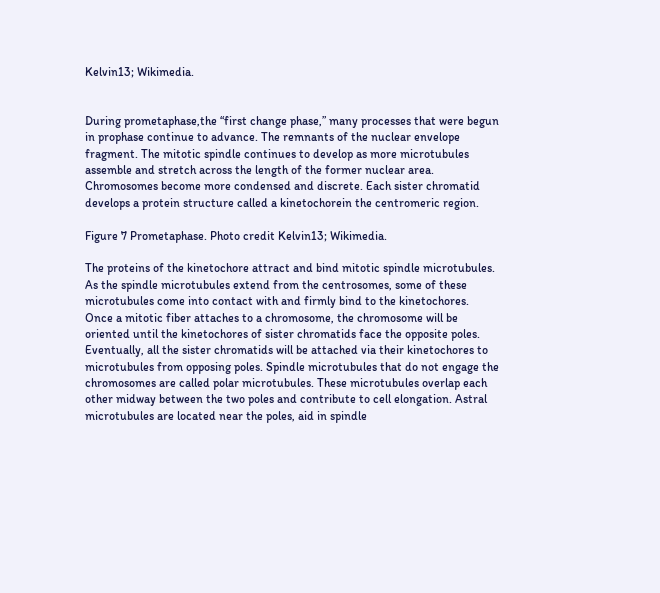Kelvin13; Wikimedia.


During prometaphase,the “first change phase,” many processes that were begun in prophase continue to advance. The remnants of the nuclear envelope fragment. The mitotic spindle continues to develop as more microtubules assemble and stretch across the length of the former nuclear area. Chromosomes become more condensed and discrete. Each sister chromatid develops a protein structure called a kinetochorein the centromeric region.

Figure 7 Prometaphase. Photo credit Kelvin13; Wikimedia.

The proteins of the kinetochore attract and bind mitotic spindle microtubules. As the spindle microtubules extend from the centrosomes, some of these microtubules come into contact with and firmly bind to the kinetochores. Once a mitotic fiber attaches to a chromosome, the chromosome will be oriented until the kinetochores of sister chromatids face the opposite poles. Eventually, all the sister chromatids will be attached via their kinetochores to microtubules from opposing poles. Spindle microtubules that do not engage the chromosomes are called polar microtubules. These microtubules overlap each other midway between the two poles and contribute to cell elongation. Astral microtubules are located near the poles, aid in spindle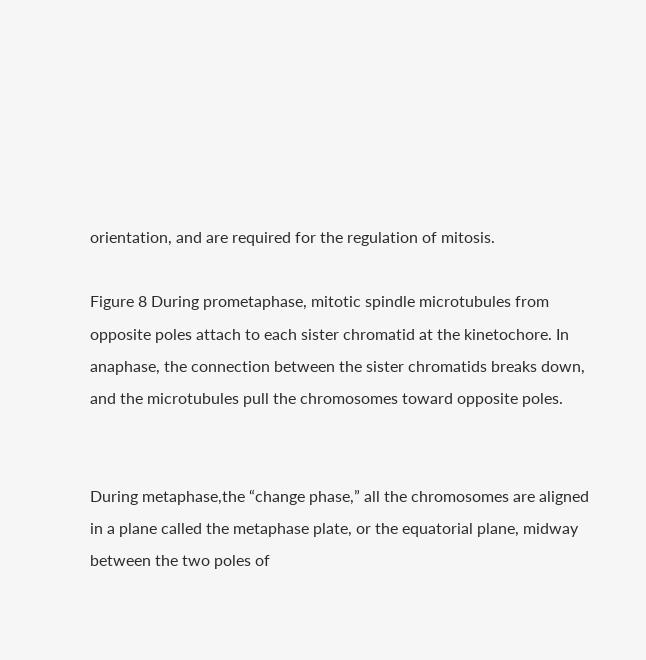orientation, and are required for the regulation of mitosis.

Figure 8 During prometaphase, mitotic spindle microtubules from opposite poles attach to each sister chromatid at the kinetochore. In anaphase, the connection between the sister chromatids breaks down, and the microtubules pull the chromosomes toward opposite poles.


During metaphase,the “change phase,” all the chromosomes are aligned in a plane called the metaphase plate, or the equatorial plane, midway between the two poles of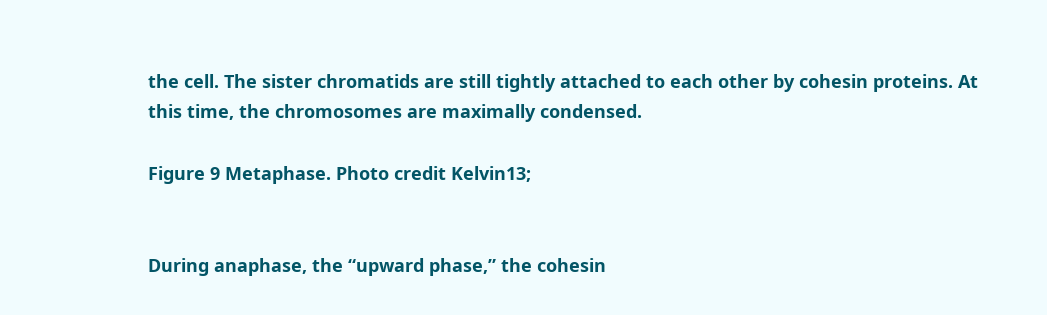the cell. The sister chromatids are still tightly attached to each other by cohesin proteins. At this time, the chromosomes are maximally condensed.

Figure 9 Metaphase. Photo credit Kelvin13;


During anaphase, the “upward phase,” the cohesin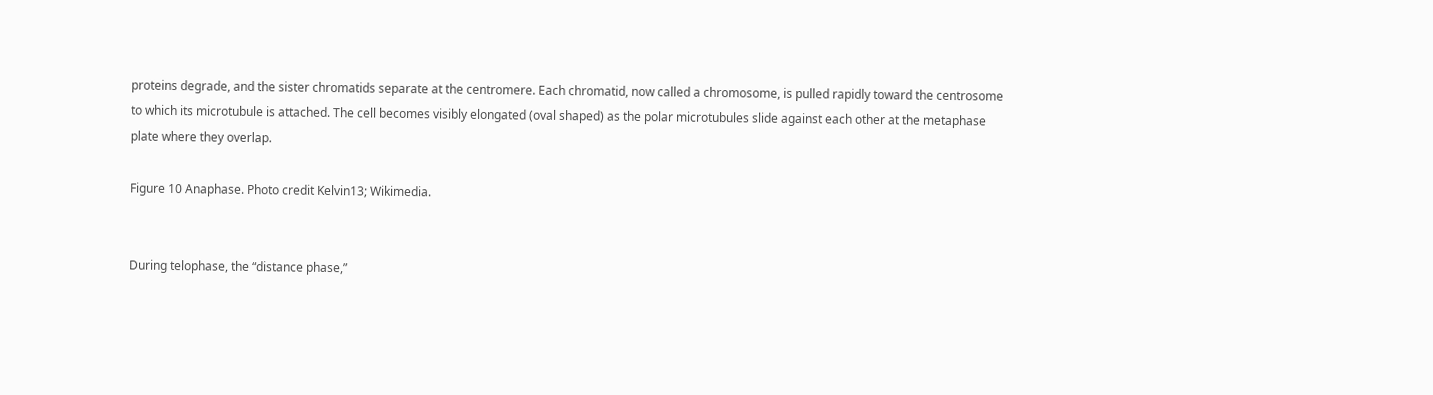proteins degrade, and the sister chromatids separate at the centromere. Each chromatid, now called a chromosome, is pulled rapidly toward the centrosome to which its microtubule is attached. The cell becomes visibly elongated (oval shaped) as the polar microtubules slide against each other at the metaphase plate where they overlap.

Figure 10 Anaphase. Photo credit Kelvin13; Wikimedia.


During telophase, the “distance phase,”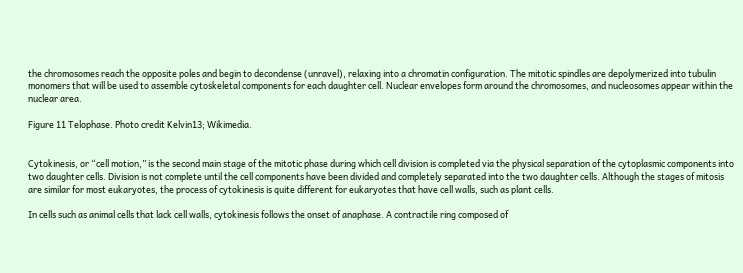the chromosomes reach the opposite poles and begin to decondense (unravel), relaxing into a chromatin configuration. The mitotic spindles are depolymerized into tubulin monomers that will be used to assemble cytoskeletal components for each daughter cell. Nuclear envelopes form around the chromosomes, and nucleosomes appear within the nuclear area.

Figure 11 Telophase. Photo credit Kelvin13; Wikimedia.


Cytokinesis, or “cell motion,” is the second main stage of the mitotic phase during which cell division is completed via the physical separation of the cytoplasmic components into two daughter cells. Division is not complete until the cell components have been divided and completely separated into the two daughter cells. Although the stages of mitosis are similar for most eukaryotes, the process of cytokinesis is quite different for eukaryotes that have cell walls, such as plant cells.

In cells such as animal cells that lack cell walls, cytokinesis follows the onset of anaphase. A contractile ring composed of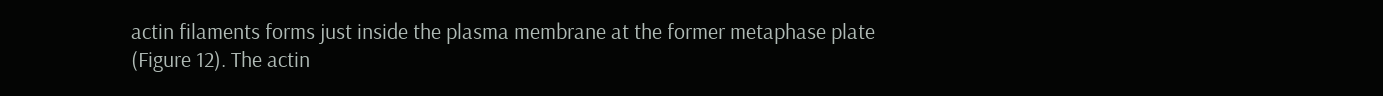actin filaments forms just inside the plasma membrane at the former metaphase plate (Figure 12). The actin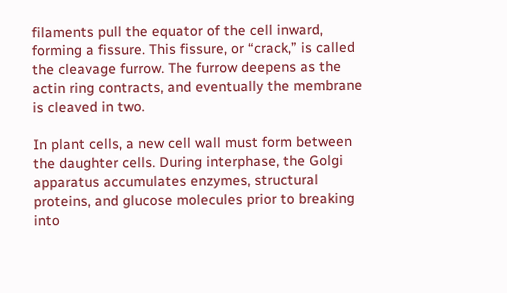filaments pull the equator of the cell inward, forming a fissure. This fissure, or “crack,” is called the cleavage furrow. The furrow deepens as the actin ring contracts, and eventually the membrane is cleaved in two.

In plant cells, a new cell wall must form between the daughter cells. During interphase, the Golgi apparatus accumulates enzymes, structural proteins, and glucose molecules prior to breaking into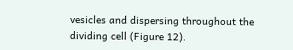vesicles and dispersing throughout the dividing cell (Figure 12).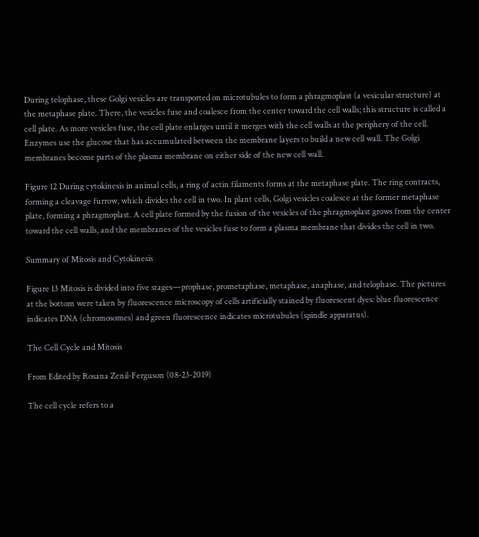During telophase, these Golgi vesicles are transported on microtubules to form a phragmoplast (a vesicular structure) at the metaphase plate. There, the vesicles fuse and coalesce from the center toward the cell walls; this structure is called a cell plate. As more vesicles fuse, the cell plate enlarges until it merges with the cell walls at the periphery of the cell. Enzymes use the glucose that has accumulated between the membrane layers to build a new cell wall. The Golgi membranes become parts of the plasma membrane on either side of the new cell wall.

Figure 12 During cytokinesis in animal cells, a ring of actin filaments forms at the metaphase plate. The ring contracts, forming a cleavage furrow, which divides the cell in two. In plant cells, Golgi vesicles coalesce at the former metaphase plate, forming a phragmoplast. A cell plate formed by the fusion of the vesicles of the phragmoplast grows from the center toward the cell walls, and the membranes of the vesicles fuse to form a plasma membrane that divides the cell in two.

Summary of Mitosis and Cytokinesis

Figure 13 Mitosis is divided into five stages—prophase, prometaphase, metaphase, anaphase, and telophase. The pictures at the bottom were taken by fluorescence microscopy of cells artificially stained by fluorescent dyes: blue fluorescence indicates DNA (chromosomes) and green fluorescence indicates microtubules (spindle apparatus).

The Cell Cycle and Mitosis

From Edited by Rosana Zenil-Ferguson (08-23-2019)

The cell cycle refers to a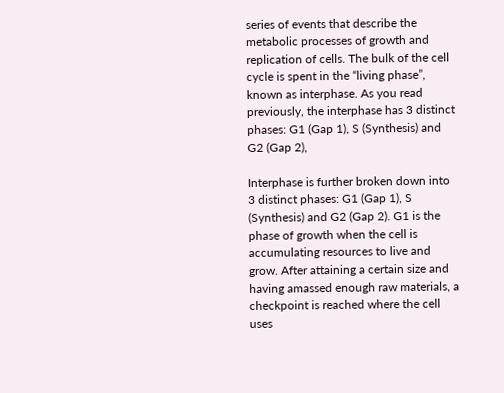series of events that describe the metabolic processes of growth and replication of cells. The bulk of the cell cycle is spent in the “living phase”, known as interphase. As you read previously, the interphase has 3 distinct phases: G1 (Gap 1), S (Synthesis) and G2 (Gap 2),

Interphase is further broken down into 3 distinct phases: G1 (Gap 1), S (Synthesis) and G2 (Gap 2). G1 is the phase of growth when the cell is accumulating resources to live and grow. After attaining a certain size and having amassed enough raw materials, a checkpoint is reached where the cell uses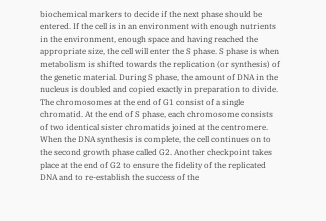biochemical markers to decide if the next phase should be entered. If the cell is in an environment with enough nutrients in the environment, enough space and having reached the appropriate size, the cell will enter the S phase. S phase is when metabolism is shifted towards the replication (or synthesis) of the genetic material. During S phase, the amount of DNA in the nucleus is doubled and copied exactly in preparation to divide. The chromosomes at the end of G1 consist of a single chromatid. At the end of S phase, each chromosome consists of two identical sister chromatids joined at the centromere. When the DNA synthesis is complete, the cell continues on to the second growth phase called G2. Another checkpoint takes place at the end of G2 to ensure the fidelity of the replicated DNA and to re-establish the success of the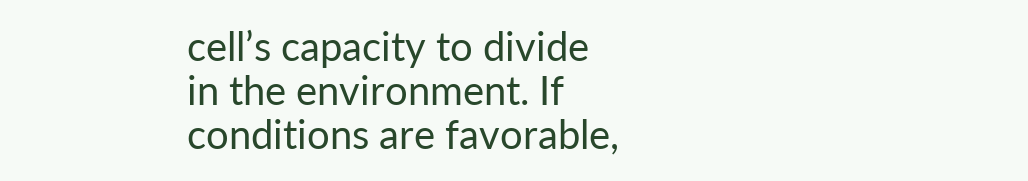cell’s capacity to divide in the environment. If conditions are favorable,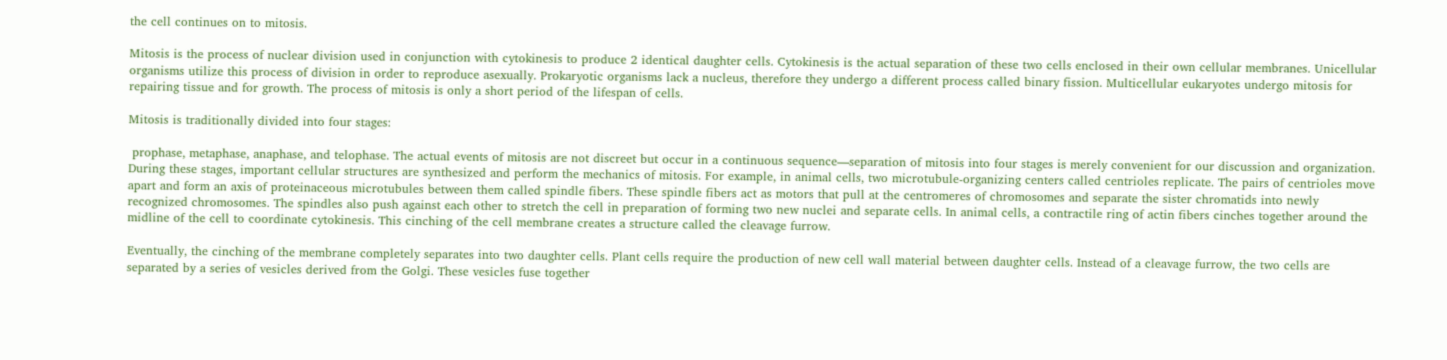the cell continues on to mitosis.

Mitosis is the process of nuclear division used in conjunction with cytokinesis to produce 2 identical daughter cells. Cytokinesis is the actual separation of these two cells enclosed in their own cellular membranes. Unicellular organisms utilize this process of division in order to reproduce asexually. Prokaryotic organisms lack a nucleus, therefore they undergo a different process called binary fission. Multicellular eukaryotes undergo mitosis for repairing tissue and for growth. The process of mitosis is only a short period of the lifespan of cells.

Mitosis is traditionally divided into four stages:

 prophase, metaphase, anaphase, and telophase. The actual events of mitosis are not discreet but occur in a continuous sequence—separation of mitosis into four stages is merely convenient for our discussion and organization. During these stages, important cellular structures are synthesized and perform the mechanics of mitosis. For example, in animal cells, two microtubule-organizing centers called centrioles replicate. The pairs of centrioles move apart and form an axis of proteinaceous microtubules between them called spindle fibers. These spindle fibers act as motors that pull at the centromeres of chromosomes and separate the sister chromatids into newly recognized chromosomes. The spindles also push against each other to stretch the cell in preparation of forming two new nuclei and separate cells. In animal cells, a contractile ring of actin fibers cinches together around the midline of the cell to coordinate cytokinesis. This cinching of the cell membrane creates a structure called the cleavage furrow.

Eventually, the cinching of the membrane completely separates into two daughter cells. Plant cells require the production of new cell wall material between daughter cells. Instead of a cleavage furrow, the two cells are separated by a series of vesicles derived from the Golgi. These vesicles fuse together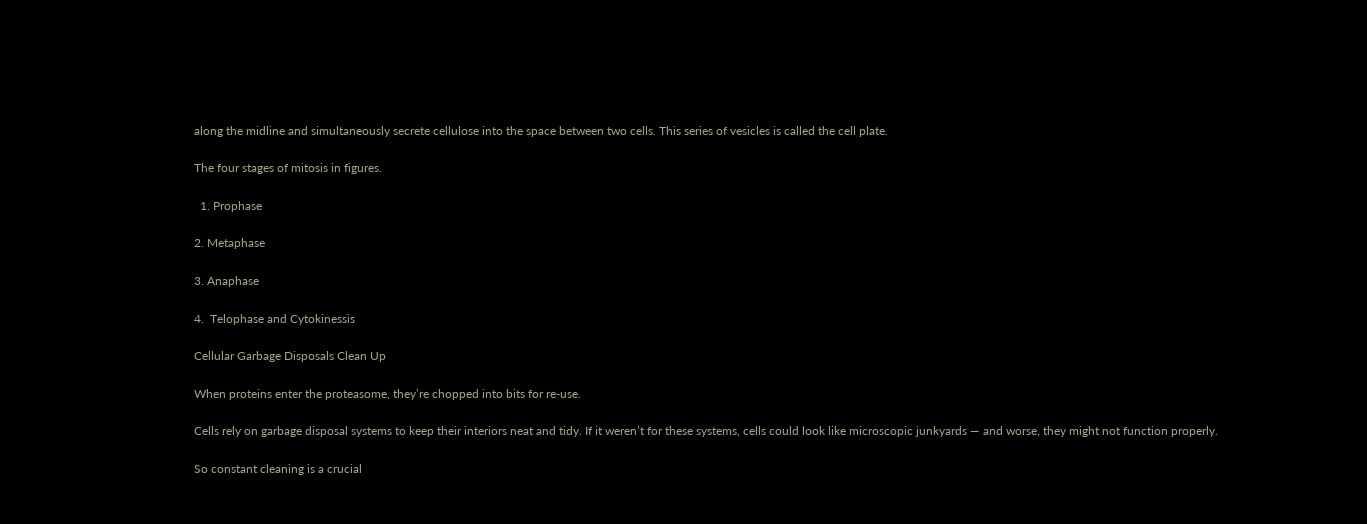along the midline and simultaneously secrete cellulose into the space between two cells. This series of vesicles is called the cell plate.

The four stages of mitosis in figures.

  1. Prophase

2. Metaphase

3. Anaphase

4.  Telophase and Cytokinessis

Cellular Garbage Disposals Clean Up

When proteins enter the proteasome, they’re chopped into bits for re-use.

Cells rely on garbage disposal systems to keep their interiors neat and tidy. If it weren’t for these systems, cells could look like microscopic junkyards — and worse, they might not function properly.

So constant cleaning is a crucial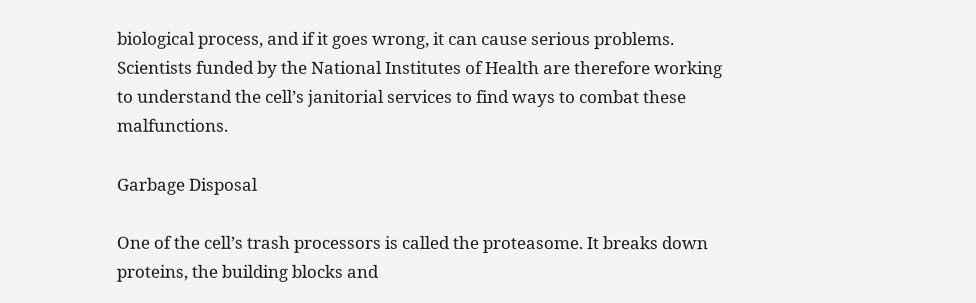biological process, and if it goes wrong, it can cause serious problems. Scientists funded by the National Institutes of Health are therefore working to understand the cell’s janitorial services to find ways to combat these malfunctions.

Garbage Disposal

One of the cell’s trash processors is called the proteasome. It breaks down proteins, the building blocks and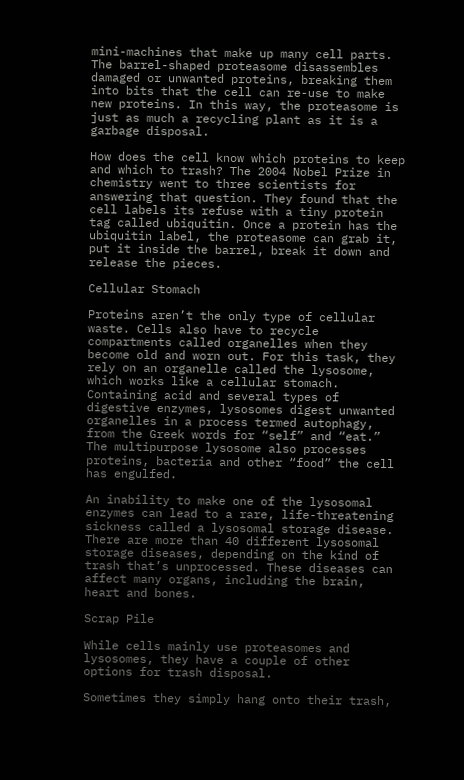mini-machines that make up many cell parts. The barrel-shaped proteasome disassembles damaged or unwanted proteins, breaking them into bits that the cell can re-use to make new proteins. In this way, the proteasome is just as much a recycling plant as it is a garbage disposal.

How does the cell know which proteins to keep and which to trash? The 2004 Nobel Prize in chemistry went to three scientists for answering that question. They found that the cell labels its refuse with a tiny protein tag called ubiquitin. Once a protein has the ubiquitin label, the proteasome can grab it, put it inside the barrel, break it down and release the pieces.

Cellular Stomach

Proteins aren’t the only type of cellular waste. Cells also have to recycle compartments called organelles when they become old and worn out. For this task, they rely on an organelle called the lysosome, which works like a cellular stomach. Containing acid and several types of digestive enzymes, lysosomes digest unwanted organelles in a process termed autophagy, from the Greek words for “self” and “eat.” The multipurpose lysosome also processes proteins, bacteria and other “food” the cell has engulfed.

An inability to make one of the lysosomal enzymes can lead to a rare, life-threatening sickness called a lysosomal storage disease. There are more than 40 different lysosomal storage diseases, depending on the kind of trash that’s unprocessed. These diseases can affect many organs, including the brain, heart and bones.

Scrap Pile

While cells mainly use proteasomes and lysosomes, they have a couple of other options for trash disposal.

Sometimes they simply hang onto their trash,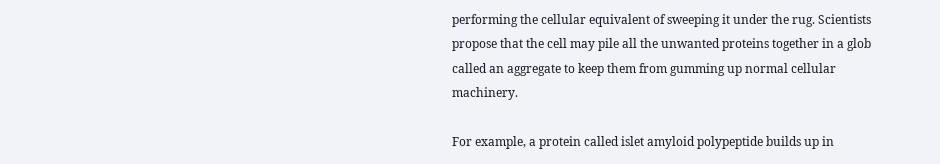performing the cellular equivalent of sweeping it under the rug. Scientists propose that the cell may pile all the unwanted proteins together in a glob called an aggregate to keep them from gumming up normal cellular machinery.

For example, a protein called islet amyloid polypeptide builds up in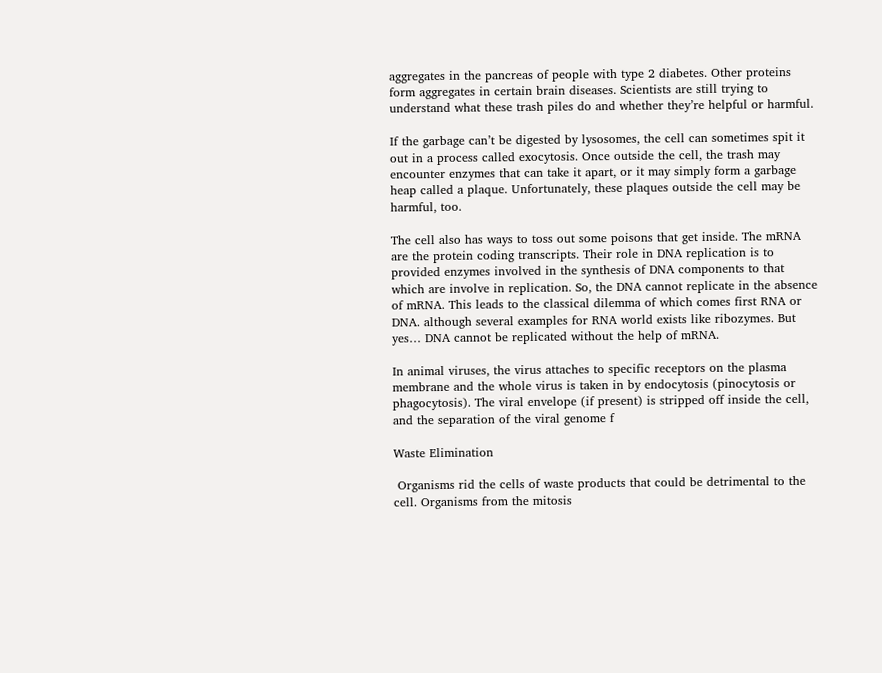aggregates in the pancreas of people with type 2 diabetes. Other proteins form aggregates in certain brain diseases. Scientists are still trying to understand what these trash piles do and whether they’re helpful or harmful.

If the garbage can’t be digested by lysosomes, the cell can sometimes spit it out in a process called exocytosis. Once outside the cell, the trash may encounter enzymes that can take it apart, or it may simply form a garbage heap called a plaque. Unfortunately, these plaques outside the cell may be harmful, too.

The cell also has ways to toss out some poisons that get inside. The mRNA are the protein coding transcripts. Their role in DNA replication is to provided enzymes involved in the synthesis of DNA components to that which are involve in replication. So, the DNA cannot replicate in the absence of mRNA. This leads to the classical dilemma of which comes first RNA or DNA. although several examples for RNA world exists like ribozymes. But yes… DNA cannot be replicated without the help of mRNA.

In animal viruses, the virus attaches to specific receptors on the plasma membrane and the whole virus is taken in by endocytosis (pinocytosis or phagocytosis). The viral envelope (if present) is stripped off inside the cell, and the separation of the viral genome f

Waste Elimination

 Organisms rid the cells of waste products that could be detrimental to the cell. Organisms from the mitosis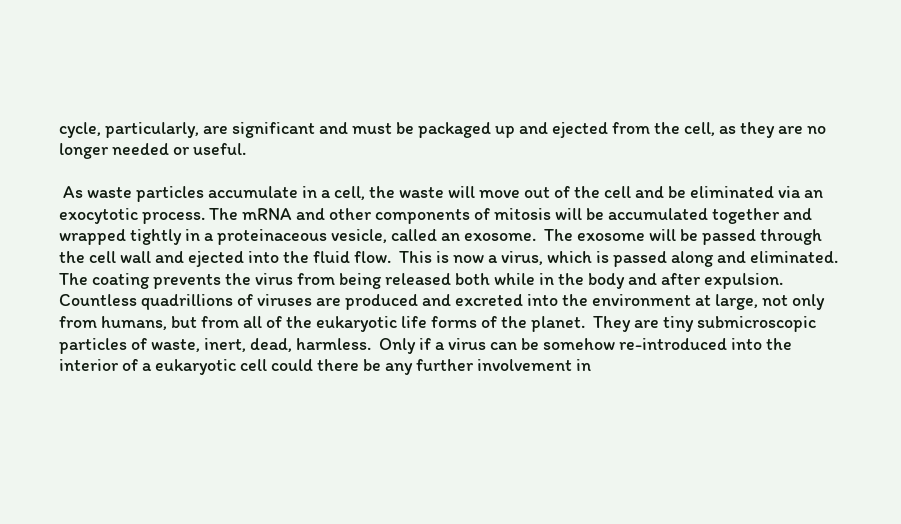cycle, particularly, are significant and must be packaged up and ejected from the cell, as they are no longer needed or useful.

 As waste particles accumulate in a cell, the waste will move out of the cell and be eliminated via an exocytotic process. The mRNA and other components of mitosis will be accumulated together and wrapped tightly in a proteinaceous vesicle, called an exosome.  The exosome will be passed through the cell wall and ejected into the fluid flow.  This is now a virus, which is passed along and eliminated.  The coating prevents the virus from being released both while in the body and after expulsion.  Countless quadrillions of viruses are produced and excreted into the environment at large, not only from humans, but from all of the eukaryotic life forms of the planet.  They are tiny submicroscopic particles of waste, inert, dead, harmless.  Only if a virus can be somehow re-introduced into the interior of a eukaryotic cell could there be any further involvement in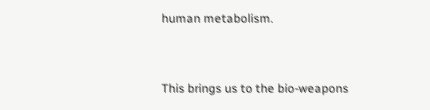human metabolism.


This brings us to the bio-weapons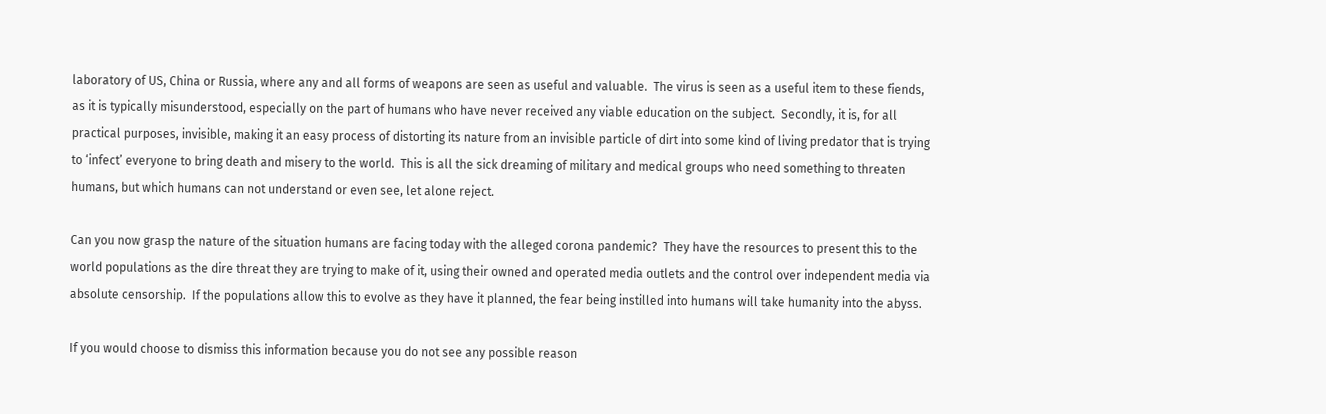laboratory of US, China or Russia, where any and all forms of weapons are seen as useful and valuable.  The virus is seen as a useful item to these fiends, as it is typically misunderstood, especially on the part of humans who have never received any viable education on the subject.  Secondly, it is, for all practical purposes, invisible, making it an easy process of distorting its nature from an invisible particle of dirt into some kind of living predator that is trying to ‘infect’ everyone to bring death and misery to the world.  This is all the sick dreaming of military and medical groups who need something to threaten humans, but which humans can not understand or even see, let alone reject.

Can you now grasp the nature of the situation humans are facing today with the alleged corona pandemic?  They have the resources to present this to the world populations as the dire threat they are trying to make of it, using their owned and operated media outlets and the control over independent media via absolute censorship.  If the populations allow this to evolve as they have it planned, the fear being instilled into humans will take humanity into the abyss.

If you would choose to dismiss this information because you do not see any possible reason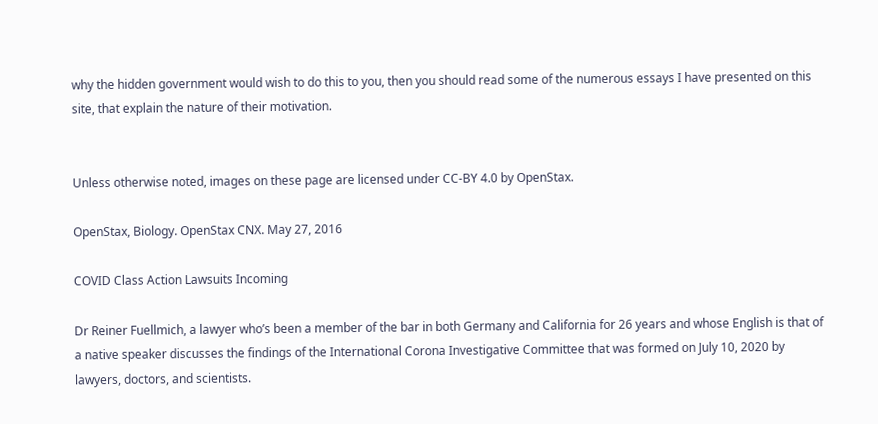why the hidden government would wish to do this to you, then you should read some of the numerous essays I have presented on this site, that explain the nature of their motivation.


Unless otherwise noted, images on these page are licensed under CC-BY 4.0 by OpenStax.

OpenStax, Biology. OpenStax CNX. May 27, 2016

COVID Class Action Lawsuits Incoming

Dr Reiner Fuellmich, a lawyer who’s been a member of the bar in both Germany and California for 26 years and whose English is that of a native speaker discusses the findings of the International Corona Investigative Committee that was formed on July 10, 2020 by lawyers, doctors, and scientists.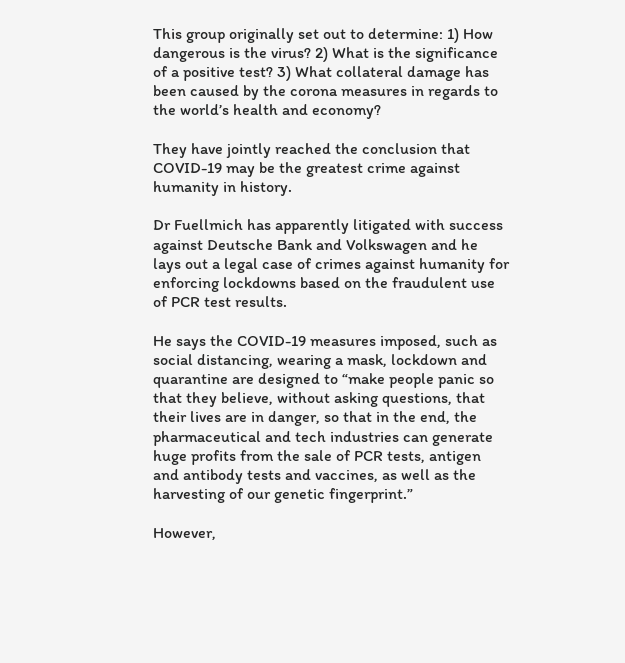This group originally set out to determine: 1) How dangerous is the virus? 2) What is the significance of a positive test? 3) What collateral damage has been caused by the corona measures in regards to the world’s health and economy?

They have jointly reached the conclusion that COVID-19 may be the greatest crime against humanity in history.

Dr Fuellmich has apparently litigated with success against Deutsche Bank and Volkswagen and he lays out a legal case of crimes against humanity for enforcing lockdowns based on the fraudulent use of PCR test results.

He says the COVID-19 measures imposed, such as social distancing, wearing a mask, lockdown and quarantine are designed to “make people panic so that they believe, without asking questions, that their lives are in danger, so that in the end, the pharmaceutical and tech industries can generate huge profits from the sale of PCR tests, antigen and antibody tests and vaccines, as well as the harvesting of our genetic fingerprint.”

However,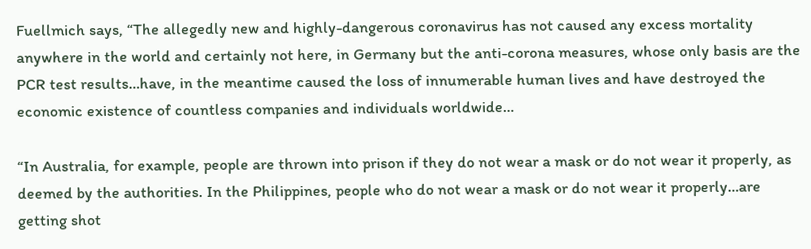Fuellmich says, “The allegedly new and highly-dangerous coronavirus has not caused any excess mortality anywhere in the world and certainly not here, in Germany but the anti-corona measures, whose only basis are the PCR test results…have, in the meantime caused the loss of innumerable human lives and have destroyed the economic existence of countless companies and individuals worldwide…

“In Australia, for example, people are thrown into prison if they do not wear a mask or do not wear it properly, as deemed by the authorities. In the Philippines, people who do not wear a mask or do not wear it properly…are getting shot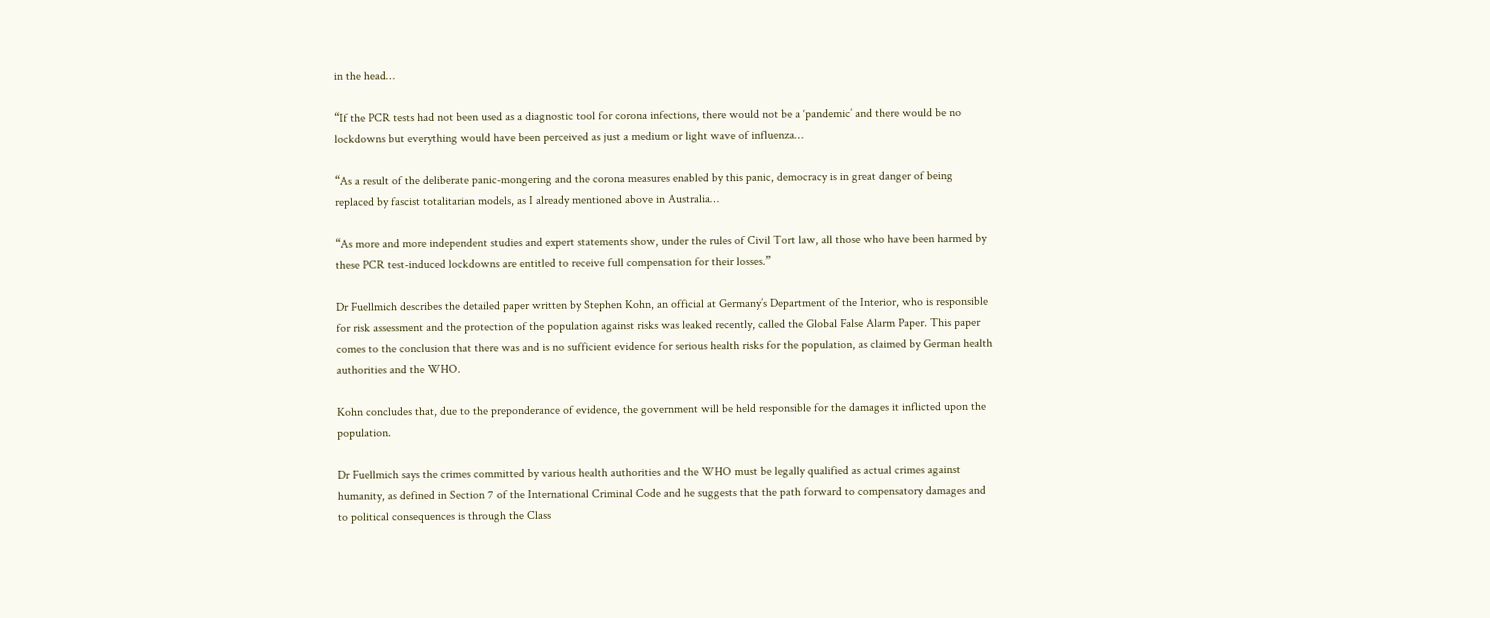in the head…

“If the PCR tests had not been used as a diagnostic tool for corona infections, there would not be a ‘pandemic’ and there would be no lockdowns but everything would have been perceived as just a medium or light wave of influenza…

“As a result of the deliberate panic-mongering and the corona measures enabled by this panic, democracy is in great danger of being replaced by fascist totalitarian models, as I already mentioned above in Australia…

“As more and more independent studies and expert statements show, under the rules of Civil Tort law, all those who have been harmed by these PCR test-induced lockdowns are entitled to receive full compensation for their losses.”

Dr Fuellmich describes the detailed paper written by Stephen Kohn, an official at Germany’s Department of the Interior, who is responsible for risk assessment and the protection of the population against risks was leaked recently, called the Global False Alarm Paper. This paper comes to the conclusion that there was and is no sufficient evidence for serious health risks for the population, as claimed by German health authorities and the WHO.

Kohn concludes that, due to the preponderance of evidence, the government will be held responsible for the damages it inflicted upon the population.

Dr Fuellmich says the crimes committed by various health authorities and the WHO must be legally qualified as actual crimes against humanity, as defined in Section 7 of the International Criminal Code and he suggests that the path forward to compensatory damages and to political consequences is through the Class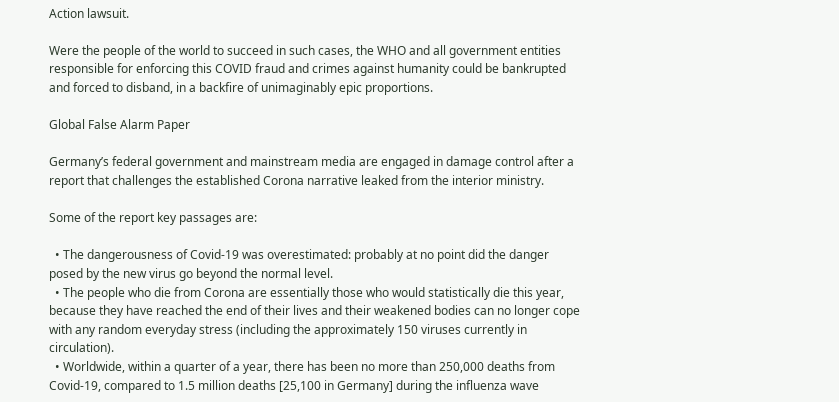Action lawsuit.

Were the people of the world to succeed in such cases, the WHO and all government entities responsible for enforcing this COVID fraud and crimes against humanity could be bankrupted and forced to disband, in a backfire of unimaginably epic proportions.

Global False Alarm Paper

Germany’s federal government and mainstream media are engaged in damage control after a report that challenges the established Corona narrative leaked from the interior ministry.

Some of the report key passages are:

  • The dangerousness of Covid-19 was overestimated: probably at no point did the danger posed by the new virus go beyond the normal level.
  • The people who die from Corona are essentially those who would statistically die this year, because they have reached the end of their lives and their weakened bodies can no longer cope with any random everyday stress (including the approximately 150 viruses currently in circulation).
  • Worldwide, within a quarter of a year, there has been no more than 250,000 deaths from Covid-19, compared to 1.5 million deaths [25,100 in Germany] during the influenza wave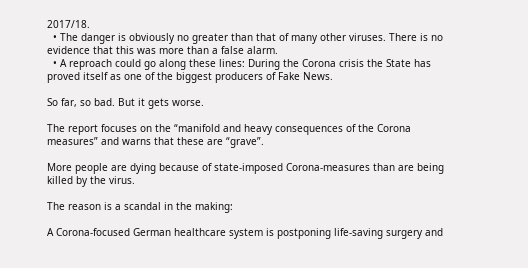2017/18.
  • The danger is obviously no greater than that of many other viruses. There is no evidence that this was more than a false alarm.
  • A reproach could go along these lines: During the Corona crisis the State has proved itself as one of the biggest producers of Fake News.

So far, so bad. But it gets worse.

The report focuses on the “manifold and heavy consequences of the Corona measures” and warns that these are “grave”.

More people are dying because of state-imposed Corona-measures than are being killed by the virus.

The reason is a scandal in the making:

A Corona-focused German healthcare system is postponing life-saving surgery and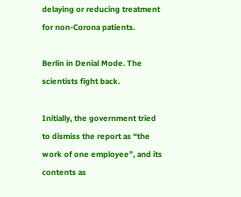delaying or reducing treatment for non-Corona patients.

Berlin in Denial Mode. The scientists fight back.

Initially, the government tried to dismiss the report as “the work of one employee”, and its contents as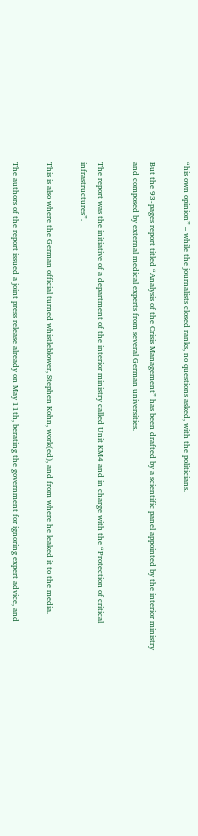“his own opinion” – while the journalists closed ranks, no questions asked, with the politicians.

But the 93-pages report titled “Analysis of the Crisis Management” has been drafted by a scientific panel appointed by the interior ministry and composed by external medical experts from several German universities.

The report was the initiative of a department of the interior ministry called Unit KM4 and in charge with the “Protection of critical infrastructures”.

This is also where the German official turned whistleblower, Stephen Kohn, work(ed), and from where he leaked it to the media.

The authors of the report issued a joint press release already on May 11th, berating the government for ignoring expert advice, and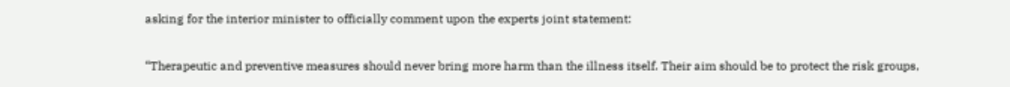asking for the interior minister to officially comment upon the experts joint statement:

“Therapeutic and preventive measures should never bring more harm than the illness itself. Their aim should be to protect the risk groups,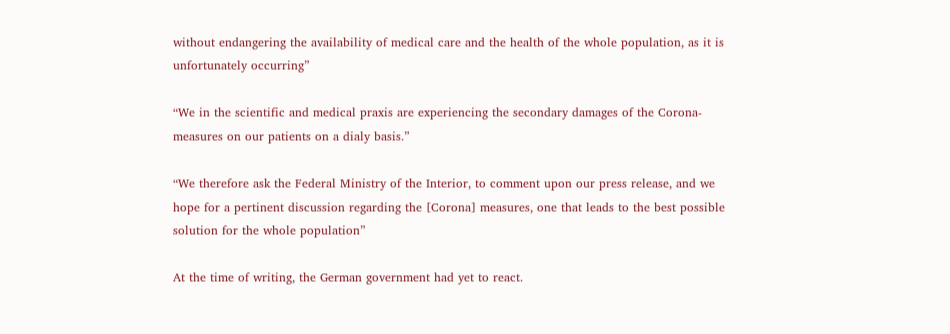without endangering the availability of medical care and the health of the whole population, as it is unfortunately occurring”

“We in the scientific and medical praxis are experiencing the secondary damages of the Corona-measures on our patients on a dialy basis.”

“We therefore ask the Federal Ministry of the Interior, to comment upon our press release, and we hope for a pertinent discussion regarding the [Corona] measures, one that leads to the best possible solution for the whole population”

At the time of writing, the German government had yet to react.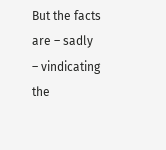But the facts are – sadly – vindicating the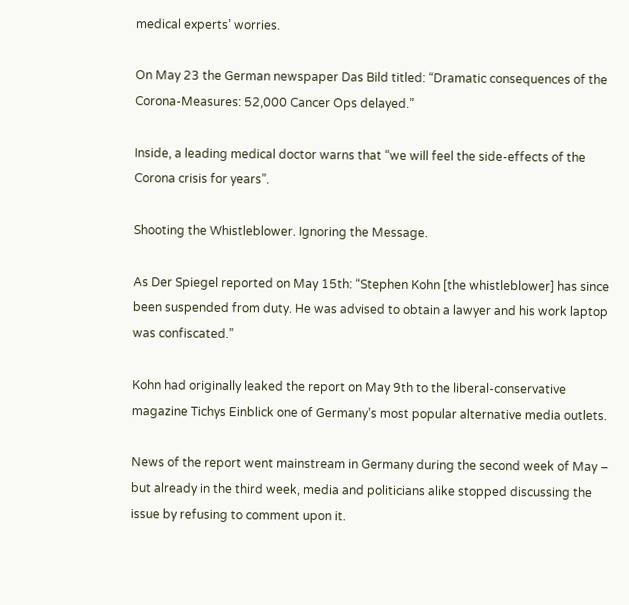medical experts’ worries.

On May 23 the German newspaper Das Bild titled: “Dramatic consequences of the Corona-Measures: 52,000 Cancer Ops delayed.”

Inside, a leading medical doctor warns that “we will feel the side-effects of the Corona crisis for years”.

Shooting the Whistleblower. Ignoring the Message.

As Der Spiegel reported on May 15th: “Stephen Kohn [the whistleblower] has since been suspended from duty. He was advised to obtain a lawyer and his work laptop was confiscated.”

Kohn had originally leaked the report on May 9th to the liberal-conservative magazine Tichys Einblick one of Germany’s most popular alternative media outlets.

News of the report went mainstream in Germany during the second week of May – but already in the third week, media and politicians alike stopped discussing the issue by refusing to comment upon it.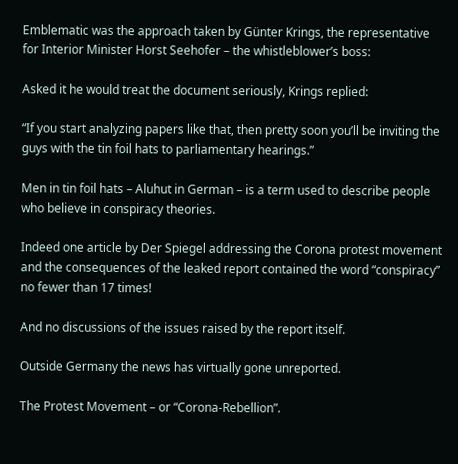Emblematic was the approach taken by Günter Krings, the representative for Interior Minister Horst Seehofer – the whistleblower’s boss:

Asked it he would treat the document seriously, Krings replied:

“If you start analyzing papers like that, then pretty soon you’ll be inviting the guys with the tin foil hats to parliamentary hearings.”

Men in tin foil hats – Aluhut in German – is a term used to describe people who believe in conspiracy theories.

Indeed one article by Der Spiegel addressing the Corona protest movement and the consequences of the leaked report contained the word “conspiracy” no fewer than 17 times!

And no discussions of the issues raised by the report itself.

Outside Germany the news has virtually gone unreported.

The Protest Movement – or “Corona-Rebellion”.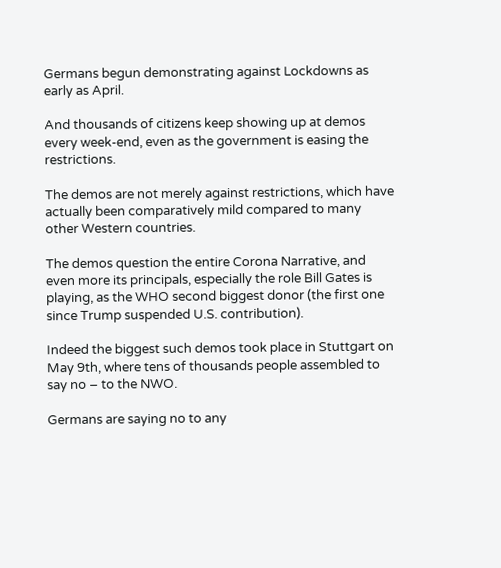Germans begun demonstrating against Lockdowns as early as April.

And thousands of citizens keep showing up at demos every week-end, even as the government is easing the restrictions.

The demos are not merely against restrictions, which have actually been comparatively mild compared to many other Western countries.

The demos question the entire Corona Narrative, and even more its principals, especially the role Bill Gates is playing, as the WHO second biggest donor (the first one since Trump suspended U.S. contribution).

Indeed the biggest such demos took place in Stuttgart on May 9th, where tens of thousands people assembled to say no – to the NWO.

Germans are saying no to any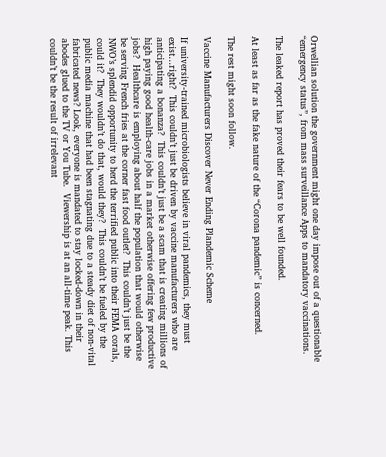Orwellian solution the government might one day impose out of a questionable “emergency status”, from mass surveillance Apps to mandatory vaccinations.

The leaked report has proved their fears to be well founded.

At least as far as the fake nature of the “Corona pandemic” is concerned.

The rest might soon follow.

Vaccine Manufacturers Discover Never Ending Plandemic Scheme

If university-trained microbiologists believe in viral pandemics, they must exist…right?  This couldn’t just be driven by vaccine manufacturers who are anticipating a bonanza?  This couldn’t just be a scam that is creating millions of high paying good health-care jobs in a market otherwise offering few productive jobs?  Healthcare is employing about half the population that would otherwise be serving French fries at the corner fast food outlet?  This couldn’t just be the NWO’s splendid opportunity to herd the terrified public into their FEMA corals, could it?  They wouldn’t do that, would they?  This couldn’t be fueled by the public media machine that had been stagnating due to a steady diet of non-vital fabricated news? Look, everyone is mandated to stay locked-down in their abodes glued to the TV or You Tube.  Viewership is at an all-time peak. This couldn’t be the result of irrelevant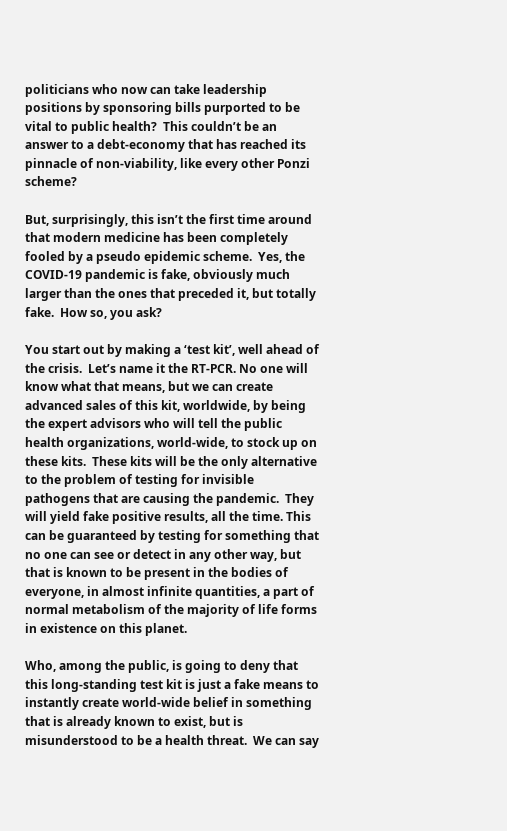politicians who now can take leadership positions by sponsoring bills purported to be vital to public health?  This couldn’t be an answer to a debt-economy that has reached its pinnacle of non-viability, like every other Ponzi scheme?

But, surprisingly, this isn’t the first time around that modern medicine has been completely fooled by a pseudo epidemic scheme.  Yes, the COVID-19 pandemic is fake, obviously much larger than the ones that preceded it, but totally fake.  How so, you ask?

You start out by making a ‘test kit’, well ahead of the crisis.  Let’s name it the RT-PCR. No one will know what that means, but we can create advanced sales of this kit, worldwide, by being the expert advisors who will tell the public health organizations, world-wide, to stock up on these kits.  These kits will be the only alternative to the problem of testing for invisible pathogens that are causing the pandemic.  They will yield fake positive results, all the time. This can be guaranteed by testing for something that no one can see or detect in any other way, but that is known to be present in the bodies of everyone, in almost infinite quantities, a part of normal metabolism of the majority of life forms in existence on this planet.

Who, among the public, is going to deny that this long-standing test kit is just a fake means to instantly create world-wide belief in something that is already known to exist, but is misunderstood to be a health threat.  We can say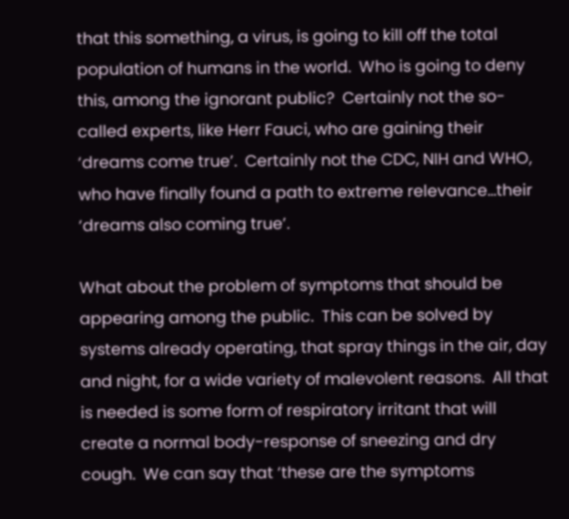that this something, a virus, is going to kill off the total population of humans in the world.  Who is going to deny this, among the ignorant public?  Certainly not the so-called experts, like Herr Fauci, who are gaining their ‘dreams come true’.  Certainly not the CDC, NIH and WHO, who have finally found a path to extreme relevance…their ‘dreams also coming true’.

What about the problem of symptoms that should be appearing among the public.  This can be solved by systems already operating, that spray things in the air, day and night, for a wide variety of malevolent reasons.  All that is needed is some form of respiratory irritant that will create a normal body-response of sneezing and dry cough.  We can say that ‘these are the symptoms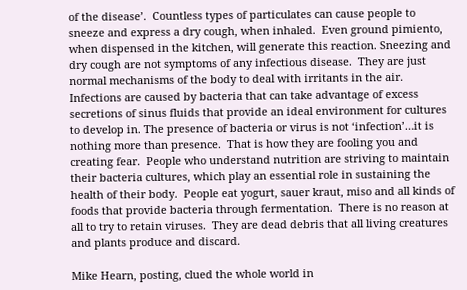of the disease’.  Countless types of particulates can cause people to sneeze and express a dry cough, when inhaled.  Even ground pimiento, when dispensed in the kitchen, will generate this reaction. Sneezing and dry cough are not symptoms of any infectious disease.  They are just normal mechanisms of the body to deal with irritants in the air.  Infections are caused by bacteria that can take advantage of excess secretions of sinus fluids that provide an ideal environment for cultures to develop in. The presence of bacteria or virus is not ‘infection’…it is nothing more than presence.  That is how they are fooling you and creating fear.  People who understand nutrition are striving to maintain their bacteria cultures, which play an essential role in sustaining the health of their body.  People eat yogurt, sauer kraut, miso and all kinds of foods that provide bacteria through fermentation.  There is no reason at all to try to retain viruses.  They are dead debris that all living creatures and plants produce and discard.

Mike Hearn, posting, clued the whole world in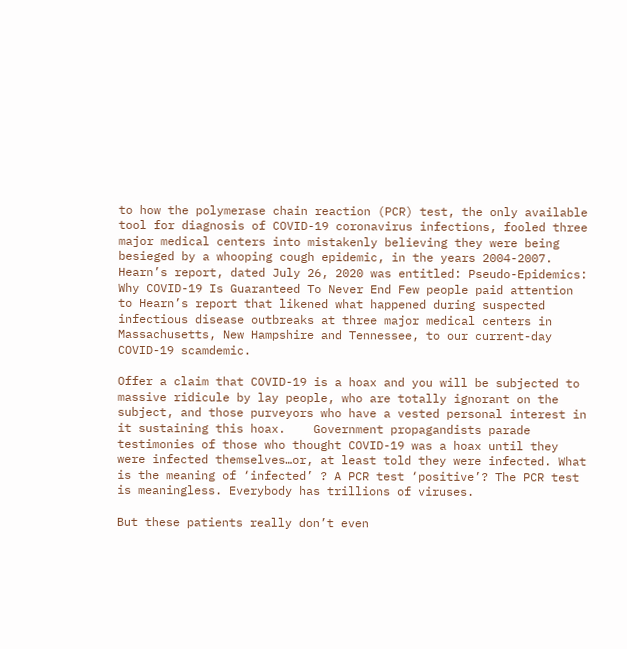to how the polymerase chain reaction (PCR) test, the only available tool for diagnosis of COVID-19 coronavirus infections, fooled three major medical centers into mistakenly believing they were being besieged by a whooping cough epidemic, in the years 2004-2007. Hearn’s report, dated July 26, 2020 was entitled: Pseudo-Epidemics: Why COVID-19 Is Guaranteed To Never End Few people paid attention to Hearn’s report that likened what happened during suspected infectious disease outbreaks at three major medical centers in Massachusetts, New Hampshire and Tennessee, to our current-day COVID-19 scamdemic.

Offer a claim that COVID-19 is a hoax and you will be subjected to massive ridicule by lay people, who are totally ignorant on the subject, and those purveyors who have a vested personal interest in it sustaining this hoax.    Government propagandists parade testimonies of those who thought COVID-19 was a hoax until they were infected themselves…or, at least told they were infected. What is the meaning of ‘infected’ ? A PCR test ‘positive’? The PCR test is meaningless. Everybody has trillions of viruses.

But these patients really don’t even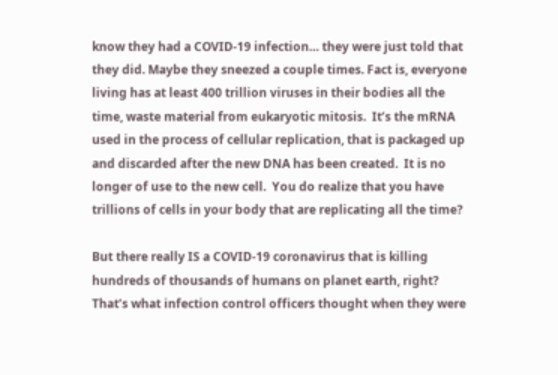know they had a COVID-19 infection… they were just told that they did. Maybe they sneezed a couple times. Fact is, everyone living has at least 400 trillion viruses in their bodies all the time, waste material from eukaryotic mitosis.  It’s the mRNA used in the process of cellular replication, that is packaged up and discarded after the new DNA has been created.  It is no longer of use to the new cell.  You do realize that you have trillions of cells in your body that are replicating all the time?

But there really IS a COVID-19 coronavirus that is killing hundreds of thousands of humans on planet earth, right?  That’s what infection control officers thought when they were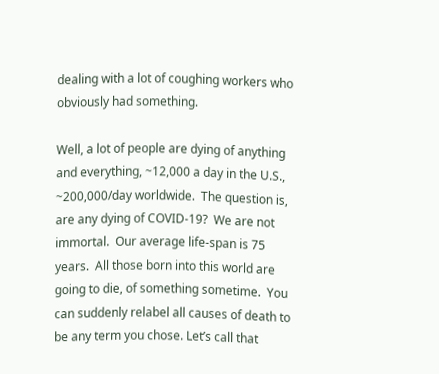dealing with a lot of coughing workers who obviously had something.

Well, a lot of people are dying of anything and everything, ~12,000 a day in the U.S., ~200,000/day worldwide.  The question is, are any dying of COVID-19?  We are not immortal.  Our average life-span is 75 years.  All those born into this world are going to die, of something sometime.  You can suddenly relabel all causes of death to be any term you chose. Let’s call that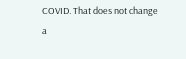COVID. That does not change a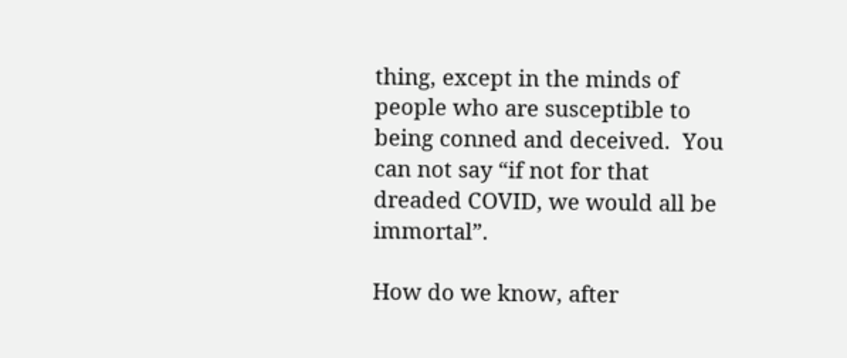thing, except in the minds of people who are susceptible to being conned and deceived.  You can not say “if not for that dreaded COVID, we would all be immortal”.

How do we know, after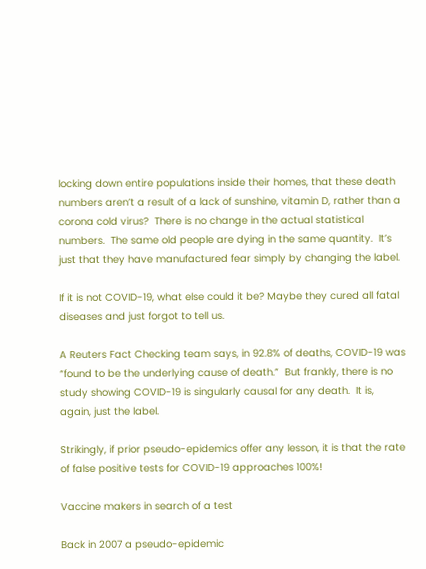locking down entire populations inside their homes, that these death numbers aren’t a result of a lack of sunshine, vitamin D, rather than a corona cold virus?  There is no change in the actual statistical numbers.  The same old people are dying in the same quantity.  It’s just that they have manufactured fear simply by changing the label.

If it is not COVID-19, what else could it be? Maybe they cured all fatal diseases and just forgot to tell us.

A Reuters Fact Checking team says, in 92.8% of deaths, COVID-19 was “found to be the underlying cause of death.”  But frankly, there is no study showing COVID-19 is singularly causal for any death.  It is, again, just the label.

Strikingly, if prior pseudo-epidemics offer any lesson, it is that the rate of false positive tests for COVID-19 approaches 100%!

Vaccine makers in search of a test

Back in 2007 a pseudo-epidemic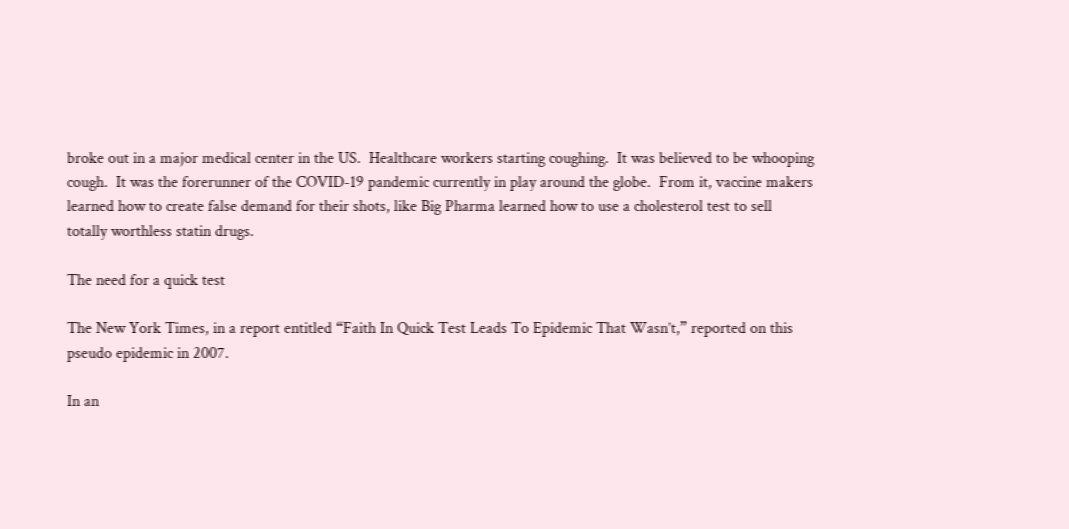broke out in a major medical center in the US.  Healthcare workers starting coughing.  It was believed to be whooping cough.  It was the forerunner of the COVID-19 pandemic currently in play around the globe.  From it, vaccine makers learned how to create false demand for their shots, like Big Pharma learned how to use a cholesterol test to sell totally worthless statin drugs.

The need for a quick test

The New York Times, in a report entitled “Faith In Quick Test Leads To Epidemic That Wasn’t,” reported on this pseudo epidemic in 2007.

In an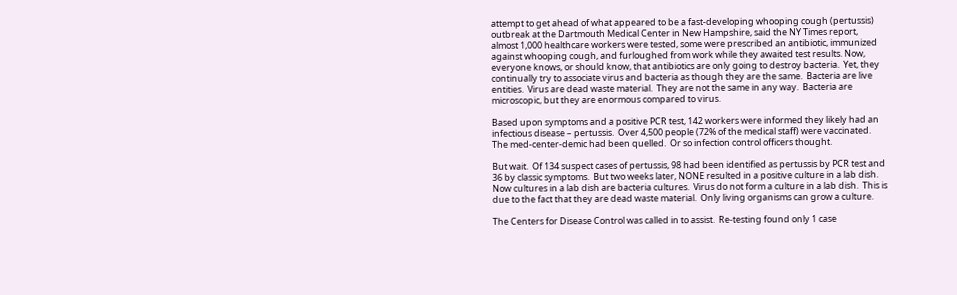attempt to get ahead of what appeared to be a fast-developing whooping cough (pertussis) outbreak at the Dartmouth Medical Center in New Hampshire, said the NY Times report, almost 1,000 healthcare workers were tested, some were prescribed an antibiotic, immunized against whooping cough, and furloughed from work while they awaited test results. Now, everyone knows, or should know, that antibiotics are only going to destroy bacteria.  Yet, they continually try to associate virus and bacteria as though they are the same.  Bacteria are live entities.  Virus are dead waste material.  They are not the same in any way.  Bacteria are microscopic, but they are enormous compared to virus.

Based upon symptoms and a positive PCR test, 142 workers were informed they likely had an infectious disease – pertussis.  Over 4,500 people (72% of the medical staff) were vaccinated. The med-center-demic had been quelled.  Or so infection control officers thought.

But wait.  Of 134 suspect cases of pertussis, 98 had been identified as pertussis by PCR test and 36 by classic symptoms.  But two weeks later, NONE resulted in a positive culture in a lab dish. Now cultures in a lab dish are bacteria cultures.  Virus do not form a culture in a lab dish.  This is due to the fact that they are dead waste material.  Only living organisms can grow a culture.

The Centers for Disease Control was called in to assist.  Re-testing found only 1 case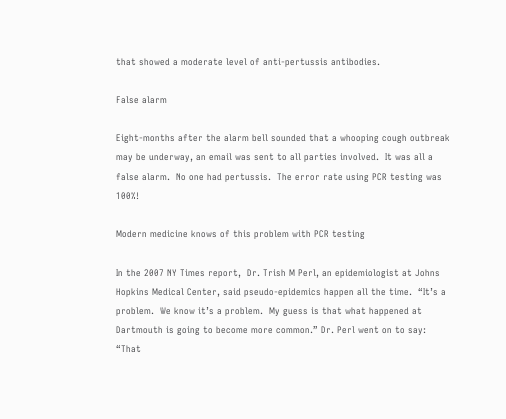that showed a moderate level of anti-pertussis antibodies.

False alarm

Eight-months after the alarm bell sounded that a whooping cough outbreak may be underway, an email was sent to all parties involved.  It was all a false alarm.  No one had pertussis.  The error rate using PCR testing was 100%!

Modern medicine knows of this problem with PCR testing

In the 2007 NY Times report,  Dr. Trish M Perl, an epidemiologist at Johns Hopkins Medical Center, said pseudo-epidemics happen all the time.  “It’s a problem.  We know it’s a problem.  My guess is that what happened at Dartmouth is going to become more common.” Dr. Perl went on to say: “That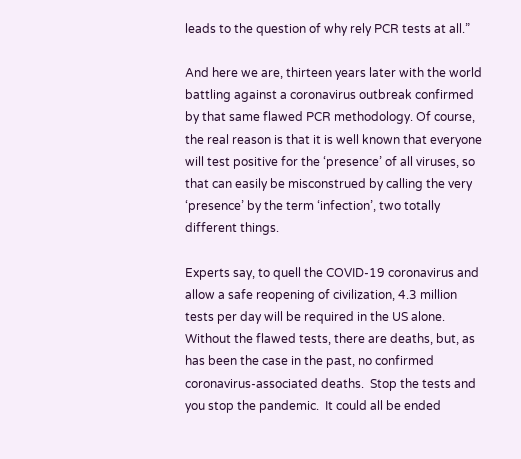leads to the question of why rely PCR tests at all.”

And here we are, thirteen years later with the world battling against a coronavirus outbreak confirmed by that same flawed PCR methodology. Of course, the real reason is that it is well known that everyone will test positive for the ‘presence’ of all viruses, so that can easily be misconstrued by calling the very ‘presence’ by the term ‘infection’, two totally different things.

Experts say, to quell the COVID-19 coronavirus and allow a safe reopening of civilization, 4.3 million tests per day will be required in the US alone.  Without the flawed tests, there are deaths, but, as has been the case in the past, no confirmed coronavirus-associated deaths.  Stop the tests and you stop the pandemic.  It could all be ended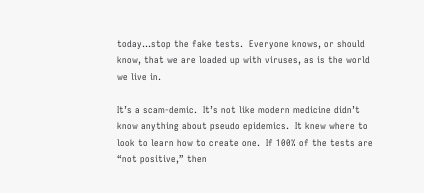today…stop the fake tests.  Everyone knows, or should know, that we are loaded up with viruses, as is the world we live in.

It’s a scam-demic.  It’s not like modern medicine didn’t know anything about pseudo epidemics.  It knew where to look to learn how to create one.  If 100% of the tests are “not positive,” then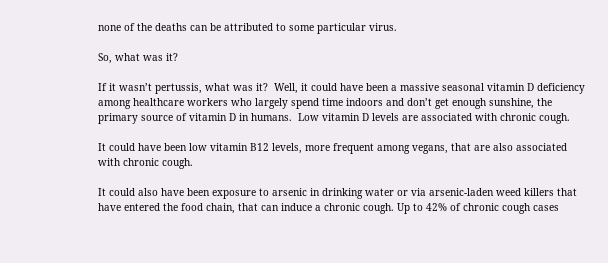none of the deaths can be attributed to some particular virus.

So, what was it?

If it wasn’t pertussis, what was it?  Well, it could have been a massive seasonal vitamin D deficiency among healthcare workers who largely spend time indoors and don’t get enough sunshine, the primary source of vitamin D in humans.  Low vitamin D levels are associated with chronic cough.

It could have been low vitamin B12 levels, more frequent among vegans, that are also associated with chronic cough.

It could also have been exposure to arsenic in drinking water or via arsenic-laden weed killers that have entered the food chain, that can induce a chronic cough. Up to 42% of chronic cough cases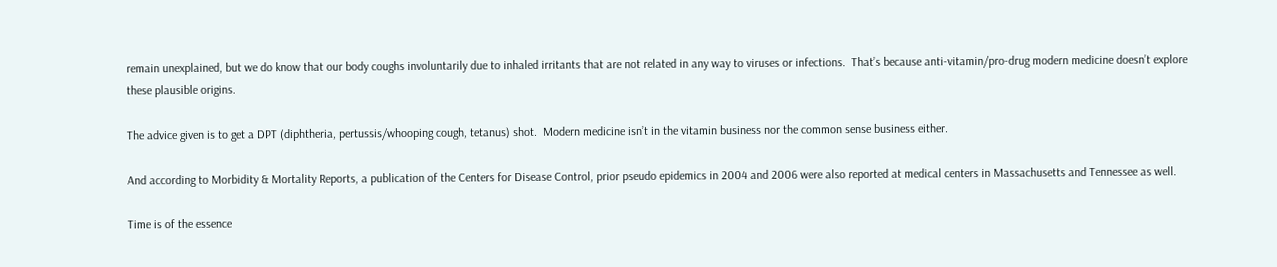remain unexplained, but we do know that our body coughs involuntarily due to inhaled irritants that are not related in any way to viruses or infections.  That’s because anti-vitamin/pro-drug modern medicine doesn’t explore these plausible origins.

The advice given is to get a DPT (diphtheria, pertussis/whooping cough, tetanus) shot.  Modern medicine isn’t in the vitamin business nor the common sense business either.

And according to Morbidity & Mortality Reports, a publication of the Centers for Disease Control, prior pseudo epidemics in 2004 and 2006 were also reported at medical centers in Massachusetts and Tennessee as well.

Time is of the essence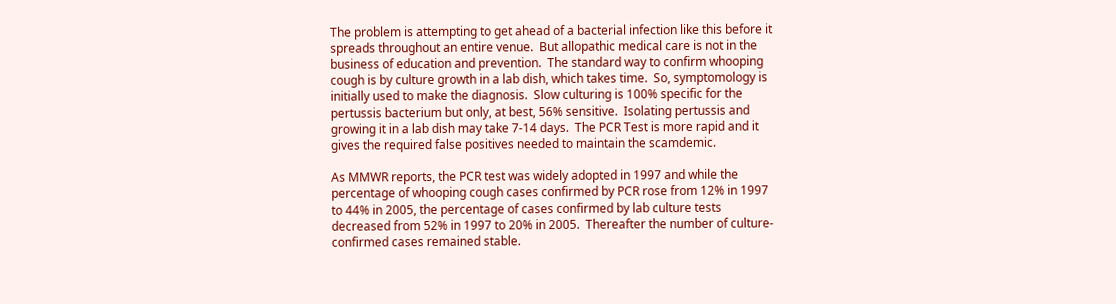The problem is attempting to get ahead of a bacterial infection like this before it spreads throughout an entire venue.  But allopathic medical care is not in the business of education and prevention.  The standard way to confirm whooping cough is by culture growth in a lab dish, which takes time.  So, symptomology is initially used to make the diagnosis.  Slow culturing is 100% specific for the pertussis bacterium but only, at best, 56% sensitive.  Isolating pertussis and growing it in a lab dish may take 7-14 days.  The PCR Test is more rapid and it gives the required false positives needed to maintain the scamdemic.

As MMWR reports, the PCR test was widely adopted in 1997 and while the percentage of whooping cough cases confirmed by PCR rose from 12% in 1997 to 44% in 2005, the percentage of cases confirmed by lab culture tests decreased from 52% in 1997 to 20% in 2005.  Thereafter the number of culture-confirmed cases remained stable.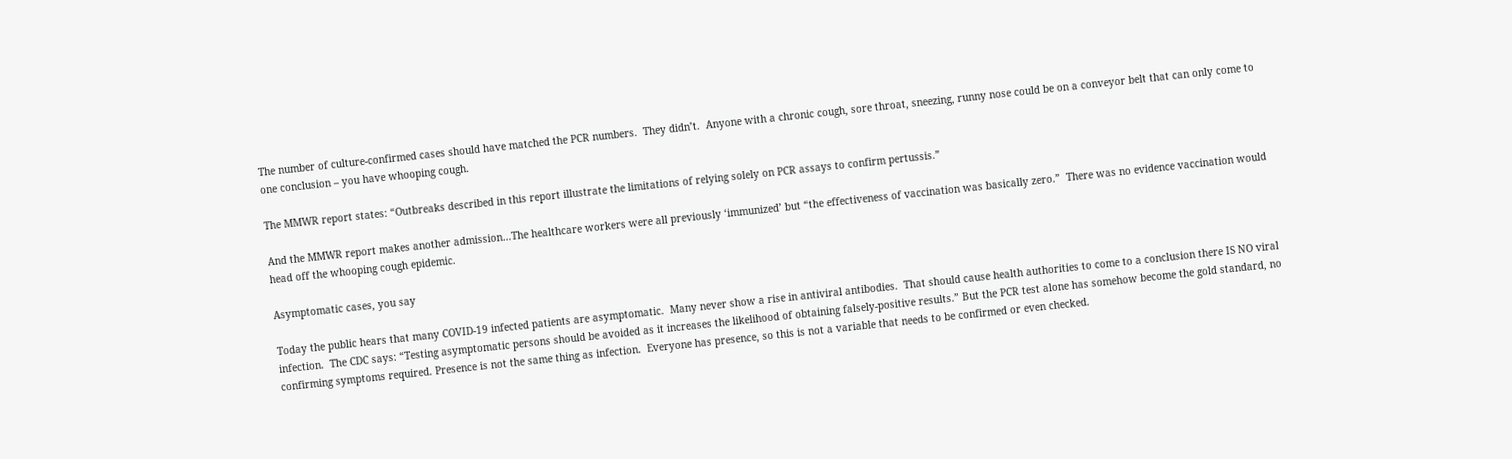The number of culture-confirmed cases should have matched the PCR numbers.  They didn’t.  Anyone with a chronic cough, sore throat, sneezing, runny nose could be on a conveyor belt that can only come to one conclusion – you have whooping cough.

The MMWR report states: “Outbreaks described in this report illustrate the limitations of relying solely on PCR assays to confirm pertussis.”

And the MMWR report makes another admission…The healthcare workers were all previously ‘immunized’ but “the effectiveness of vaccination was basically zero.”  There was no evidence vaccination would head off the whooping cough epidemic.

Asymptomatic cases, you say

Today the public hears that many COVID-19 infected patients are asymptomatic.  Many never show a rise in antiviral antibodies.  That should cause health authorities to come to a conclusion there IS NO viral infection.  The CDC says: “Testing asymptomatic persons should be avoided as it increases the likelihood of obtaining falsely-positive results.” But the PCR test alone has somehow become the gold standard, no confirming symptoms required. Presence is not the same thing as infection.  Everyone has presence, so this is not a variable that needs to be confirmed or even checked.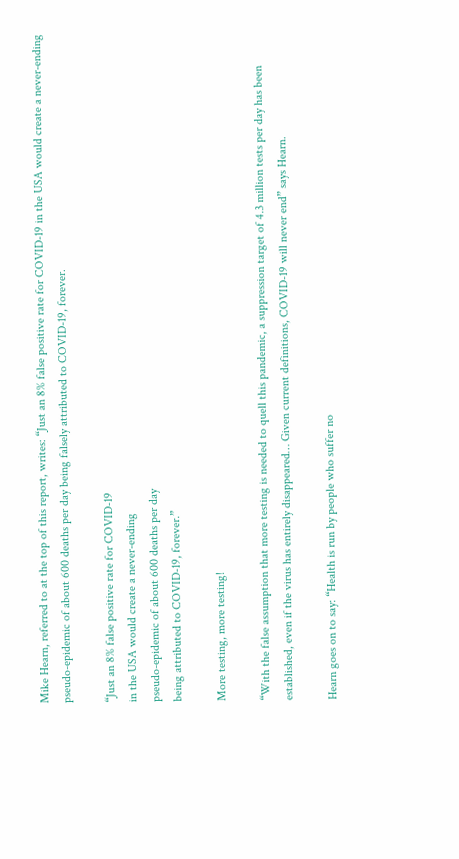Mike Hearn, referred to at the top of this report, writes: “Just an 8% false positive rate for COVID-19 in the USA would create a never-ending pseudo-epidemic of about 600 deaths per day being falsely attributed to COVID-19, forever.

“Just an 8% false positive rate for COVID-19
in the USA would create a never-ending
pseudo-epidemic of about 600 deaths per day
being attributed to COVID-19, forever.”

More testing, more testing!

“With the false assumption that more testing is needed to quell this pandemic, a suppression target of 4.3 million tests per day has been established, even if the virus has entirely disappeared… Given current definitions, COVID-19 will never end” says Hearn.

Hearn goes on to say: “Health is run by people who suffer no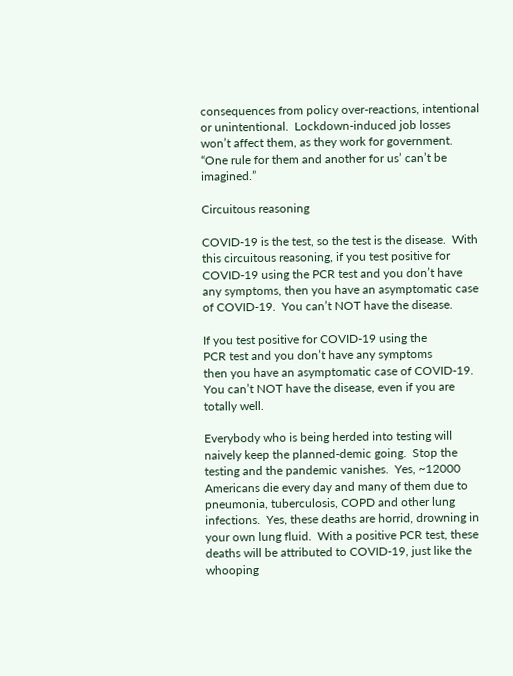consequences from policy over-reactions, intentional or unintentional.  Lockdown-induced job losses won’t affect them, as they work for government.  “One rule for them and another for us’ can’t be imagined.”

Circuitous reasoning

COVID-19 is the test, so the test is the disease.  With this circuitous reasoning, if you test positive for COVID-19 using the PCR test and you don’t have any symptoms, then you have an asymptomatic case of COVID-19.  You can’t NOT have the disease.

If you test positive for COVID-19 using the
PCR test and you don’t have any symptoms
then you have an asymptomatic case of COVID-19.  You can’t NOT have the disease, even if you are totally well.

Everybody who is being herded into testing will naively keep the planned-demic going.  Stop the testing and the pandemic vanishes.  Yes, ~12000 Americans die every day and many of them due to pneumonia, tuberculosis, COPD and other lung infections.  Yes, these deaths are horrid, drowning in your own lung fluid.  With a positive PCR test, these deaths will be attributed to COVID-19, just like the whooping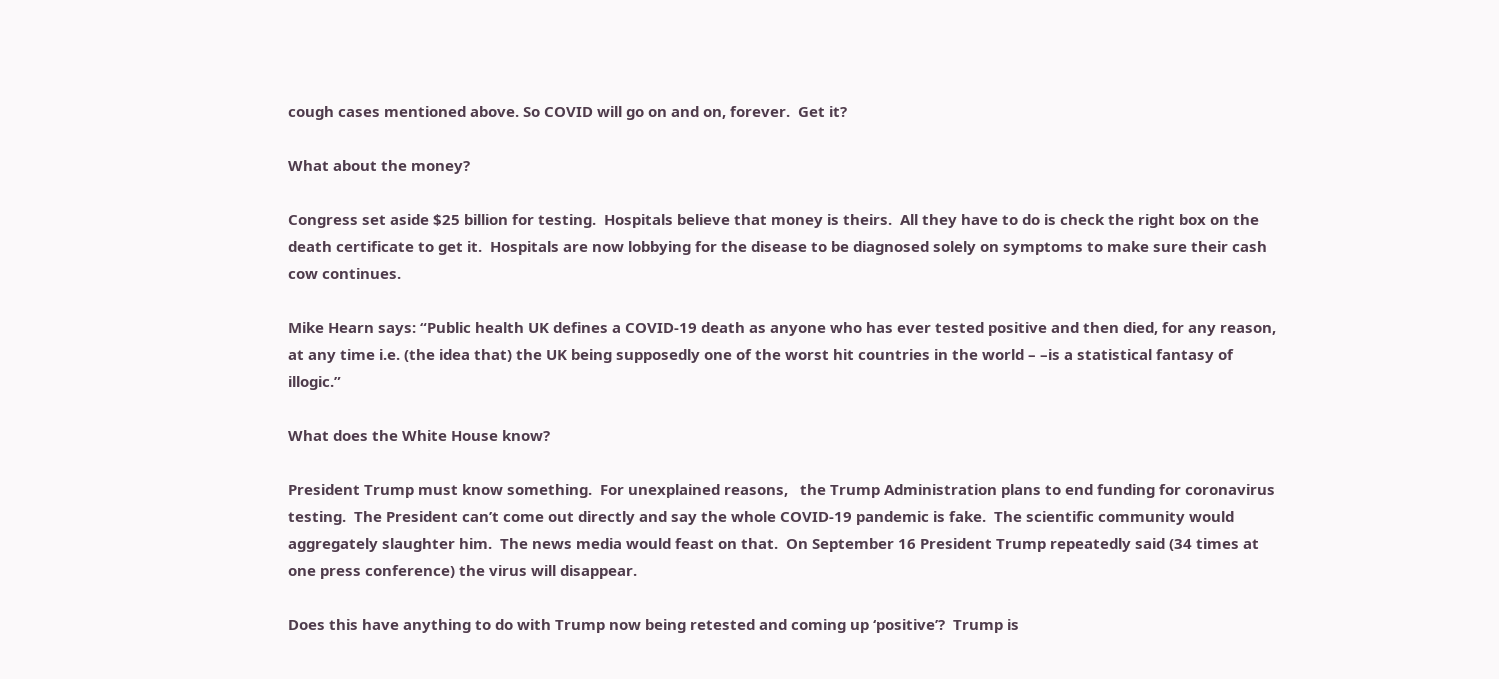cough cases mentioned above. So COVID will go on and on, forever.  Get it?

What about the money?

Congress set aside $25 billion for testing.  Hospitals believe that money is theirs.  All they have to do is check the right box on the death certificate to get it.  Hospitals are now lobbying for the disease to be diagnosed solely on symptoms to make sure their cash cow continues.

Mike Hearn says: “Public health UK defines a COVID-19 death as anyone who has ever tested positive and then died, for any reason, at any time i.e. (the idea that) the UK being supposedly one of the worst hit countries in the world – –is a statistical fantasy of illogic.”

What does the White House know?

President Trump must know something.  For unexplained reasons,   the Trump Administration plans to end funding for coronavirus testing.  The President can’t come out directly and say the whole COVID-19 pandemic is fake.  The scientific community would aggregately slaughter him.  The news media would feast on that.  On September 16 President Trump repeatedly said (34 times at one press conference) the virus will disappear.

Does this have anything to do with Trump now being retested and coming up ‘positive’?  Trump is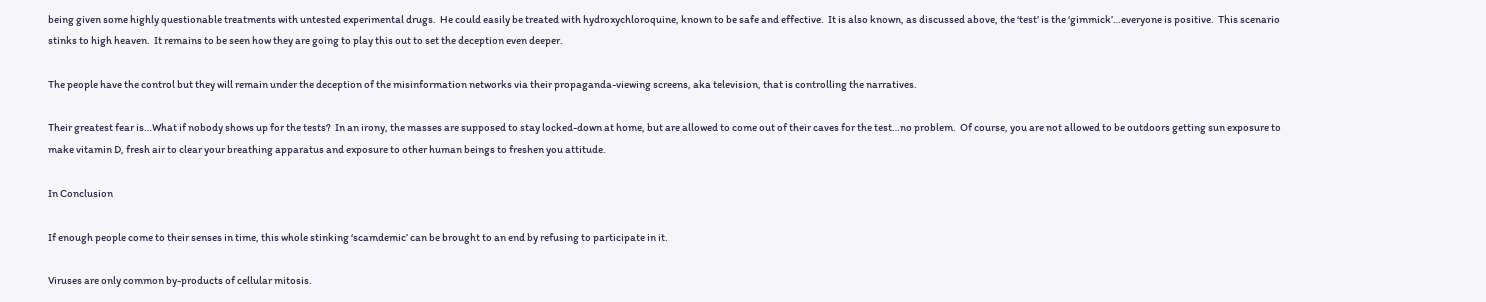being given some highly questionable treatments with untested experimental drugs.  He could easily be treated with hydroxychloroquine, known to be safe and effective.  It is also known, as discussed above, the ‘test’ is the ‘gimmick’…everyone is positive.  This scenario stinks to high heaven.  It remains to be seen how they are going to play this out to set the deception even deeper.

The people have the control but they will remain under the deception of the misinformation networks via their propaganda-viewing screens, aka television, that is controlling the narratives.

Their greatest fear is…What if nobody shows up for the tests?  In an irony, the masses are supposed to stay locked-down at home, but are allowed to come out of their caves for the test…no problem.  Of course, you are not allowed to be outdoors getting sun exposure to make vitamin D, fresh air to clear your breathing apparatus and exposure to other human beings to freshen you attitude.

In Conclusion

If enough people come to their senses in time, this whole stinking ‘scamdemic’ can be brought to an end by refusing to participate in it.

Viruses are only common by-products of cellular mitosis.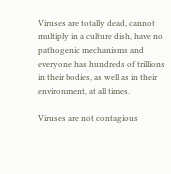Viruses are totally dead, cannot multiply in a culture dish, have no pathogenic mechanisms and everyone has hundreds of trillions in their bodies, as well as in their environment, at all times.

Viruses are not contagious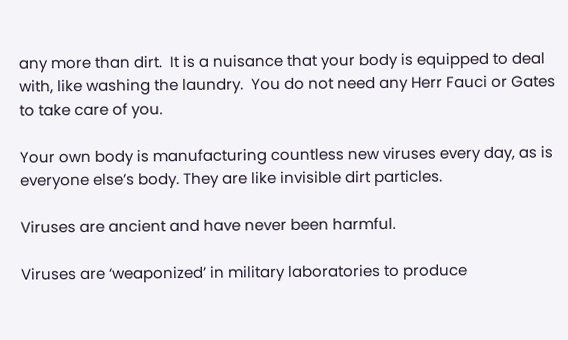any more than dirt.  It is a nuisance that your body is equipped to deal with, like washing the laundry.  You do not need any Herr Fauci or Gates to take care of you.

Your own body is manufacturing countless new viruses every day, as is everyone else’s body. They are like invisible dirt particles.

Viruses are ancient and have never been harmful.

Viruses are ‘weaponized’ in military laboratories to produce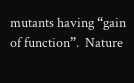mutants having “gain of function”.  Nature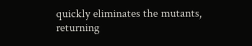quickly eliminates the mutants, returning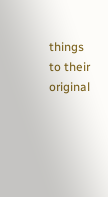things to their original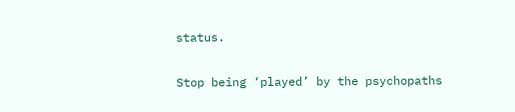status.

Stop being ‘played’ by the psychopaths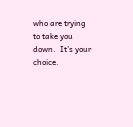who are trying to take you down.  It’s your choice.